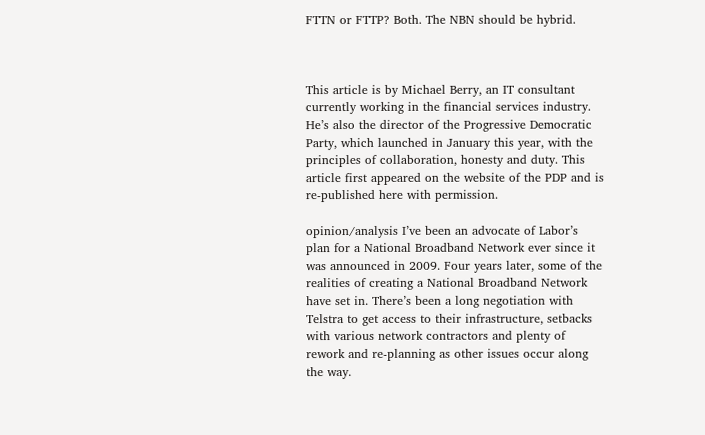FTTN or FTTP? Both. The NBN should be hybrid.



This article is by Michael Berry, an IT consultant currently working in the financial services industry. He’s also the director of the Progressive Democratic Party, which launched in January this year, with the principles of collaboration, honesty and duty. This article first appeared on the website of the PDP and is re-published here with permission.

opinion/analysis I’ve been an advocate of Labor’s plan for a National Broadband Network ever since it was announced in 2009. Four years later, some of the realities of creating a National Broadband Network have set in. There’s been a long negotiation with Telstra to get access to their infrastructure, setbacks with various network contractors and plenty of rework and re-planning as other issues occur along the way.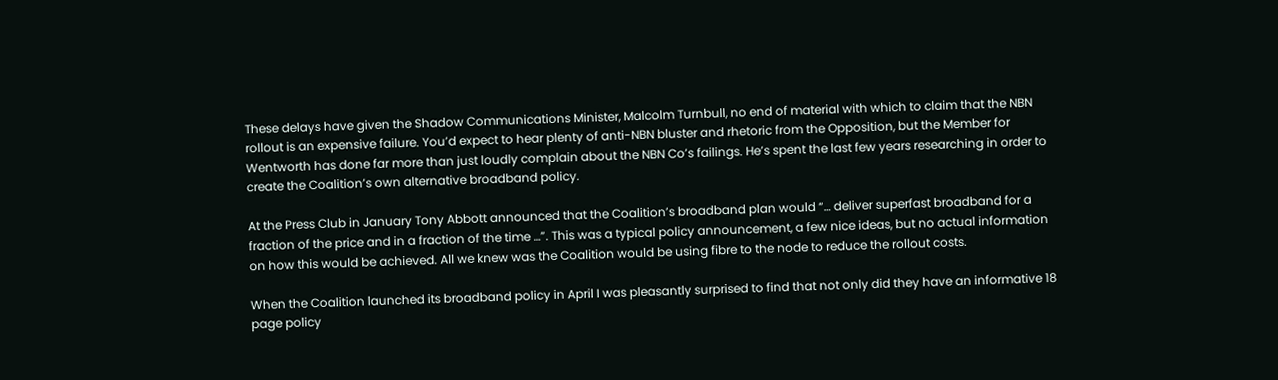These delays have given the Shadow Communications Minister, Malcolm Turnbull, no end of material with which to claim that the NBN rollout is an expensive failure. You’d expect to hear plenty of anti-NBN bluster and rhetoric from the Opposition, but the Member for Wentworth has done far more than just loudly complain about the NBN Co’s failings. He’s spent the last few years researching in order to create the Coalition’s own alternative broadband policy.

At the Press Club in January Tony Abbott announced that the Coalition’s broadband plan would “… deliver superfast broadband for a fraction of the price and in a fraction of the time …”. This was a typical policy announcement, a few nice ideas, but no actual information on how this would be achieved. All we knew was the Coalition would be using fibre to the node to reduce the rollout costs.

When the Coalition launched its broadband policy in April I was pleasantly surprised to find that not only did they have an informative 18 page policy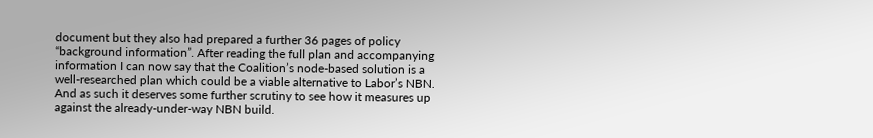document but they also had prepared a further 36 pages of policy “background information”. After reading the full plan and accompanying information I can now say that the Coalition’s node-based solution is a well-researched plan which could be a viable alternative to Labor’s NBN. And as such it deserves some further scrutiny to see how it measures up against the already-under-way NBN build.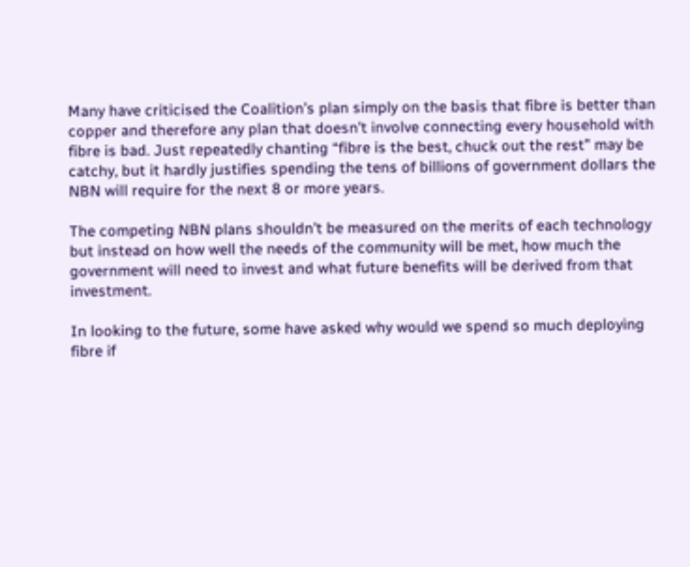Many have criticised the Coalition’s plan simply on the basis that fibre is better than copper and therefore any plan that doesn’t involve connecting every household with fibre is bad. Just repeatedly chanting “fibre is the best, chuck out the rest” may be catchy, but it hardly justifies spending the tens of billions of government dollars the NBN will require for the next 8 or more years.

The competing NBN plans shouldn’t be measured on the merits of each technology but instead on how well the needs of the community will be met, how much the government will need to invest and what future benefits will be derived from that investment.

In looking to the future, some have asked why would we spend so much deploying fibre if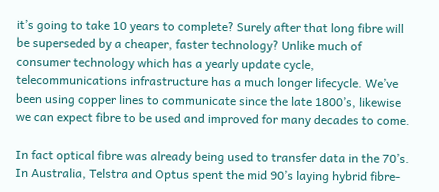it’s going to take 10 years to complete? Surely after that long fibre will be superseded by a cheaper, faster technology? Unlike much of consumer technology which has a yearly update cycle, telecommunications infrastructure has a much longer lifecycle. We’ve been using copper lines to communicate since the late 1800’s, likewise we can expect fibre to be used and improved for many decades to come.

In fact optical fibre was already being used to transfer data in the 70’s. In Australia, Telstra and Optus spent the mid 90’s laying hybrid fibre-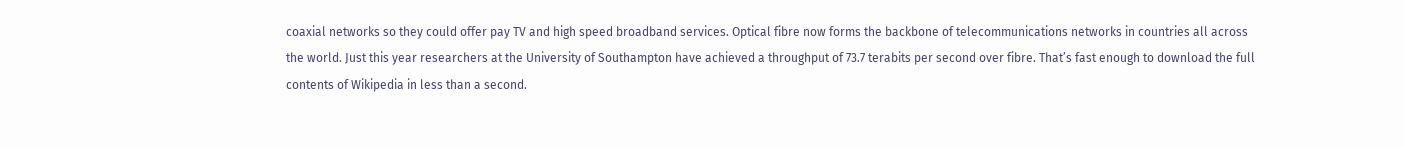coaxial networks so they could offer pay TV and high speed broadband services. Optical fibre now forms the backbone of telecommunications networks in countries all across the world. Just this year researchers at the University of Southampton have achieved a throughput of 73.7 terabits per second over fibre. That’s fast enough to download the full contents of Wikipedia in less than a second.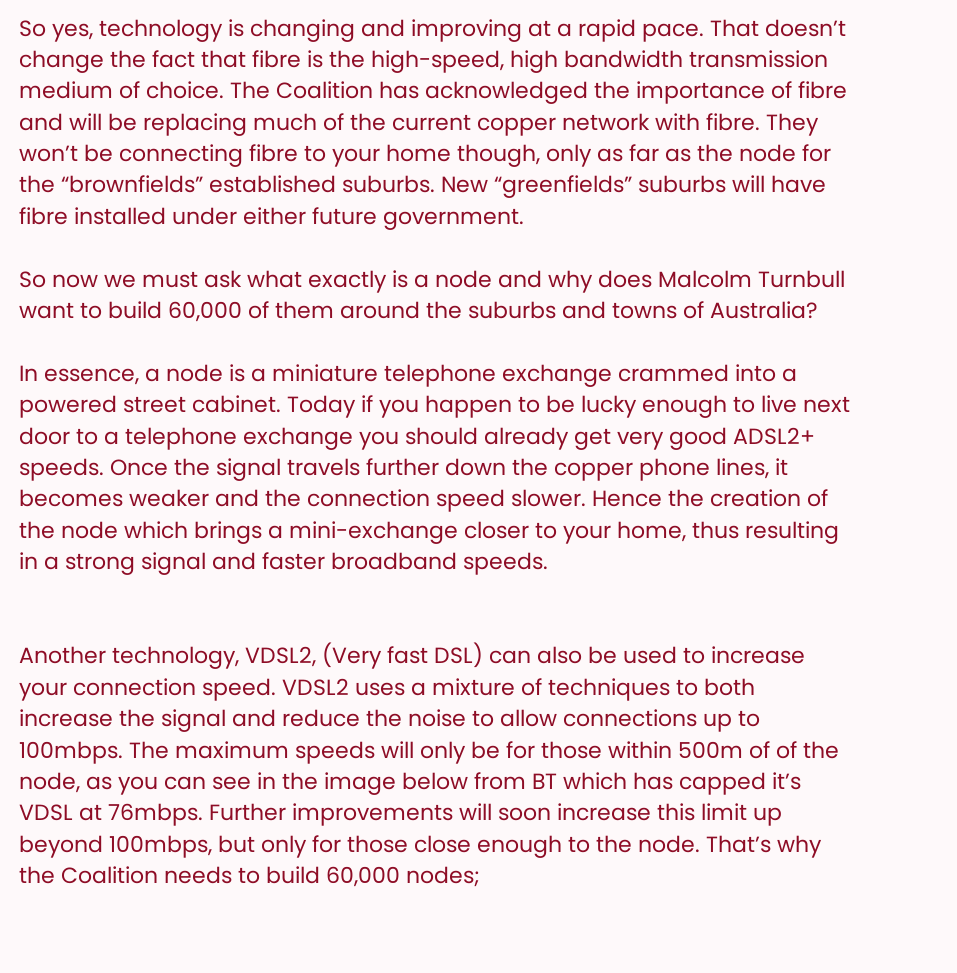So yes, technology is changing and improving at a rapid pace. That doesn’t change the fact that fibre is the high-speed, high bandwidth transmission medium of choice. The Coalition has acknowledged the importance of fibre and will be replacing much of the current copper network with fibre. They won’t be connecting fibre to your home though, only as far as the node for the “brownfields” established suburbs. New “greenfields” suburbs will have fibre installed under either future government.

So now we must ask what exactly is a node and why does Malcolm Turnbull want to build 60,000 of them around the suburbs and towns of Australia?

In essence, a node is a miniature telephone exchange crammed into a powered street cabinet. Today if you happen to be lucky enough to live next door to a telephone exchange you should already get very good ADSL2+ speeds. Once the signal travels further down the copper phone lines, it becomes weaker and the connection speed slower. Hence the creation of the node which brings a mini-exchange closer to your home, thus resulting in a strong signal and faster broadband speeds.


Another technology, VDSL2, (Very fast DSL) can also be used to increase your connection speed. VDSL2 uses a mixture of techniques to both increase the signal and reduce the noise to allow connections up to 100mbps. The maximum speeds will only be for those within 500m of of the node, as you can see in the image below from BT which has capped it’s VDSL at 76mbps. Further improvements will soon increase this limit up beyond 100mbps, but only for those close enough to the node. That’s why the Coalition needs to build 60,000 nodes;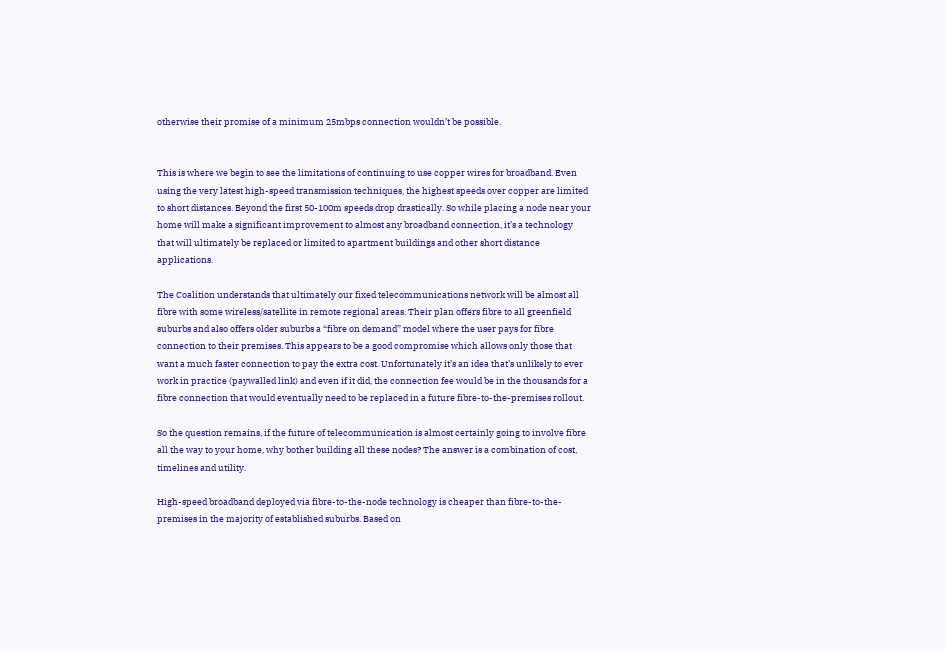otherwise their promise of a minimum 25mbps connection wouldn’t be possible.


This is where we begin to see the limitations of continuing to use copper wires for broadband. Even using the very latest high-speed transmission techniques, the highest speeds over copper are limited to short distances. Beyond the first 50-100m speeds drop drastically. So while placing a node near your home will make a significant improvement to almost any broadband connection, it’s a technology that will ultimately be replaced or limited to apartment buildings and other short distance applications.

The Coalition understands that ultimately our fixed telecommunications network will be almost all fibre with some wireless/satellite in remote regional areas. Their plan offers fibre to all greenfield suburbs and also offers older suburbs a “fibre on demand” model where the user pays for fibre connection to their premises. This appears to be a good compromise which allows only those that want a much faster connection to pay the extra cost. Unfortunately it’s an idea that’s unlikely to ever work in practice (paywalled link) and even if it did, the connection fee would be in the thousands for a fibre connection that would eventually need to be replaced in a future fibre-to-the-premises rollout.

So the question remains, if the future of telecommunication is almost certainly going to involve fibre all the way to your home, why bother building all these nodes? The answer is a combination of cost, timelines and utility.

High-speed broadband deployed via fibre-to-the-node technology is cheaper than fibre-to-the-premises in the majority of established suburbs. Based on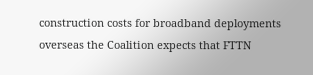construction costs for broadband deployments overseas the Coalition expects that FTTN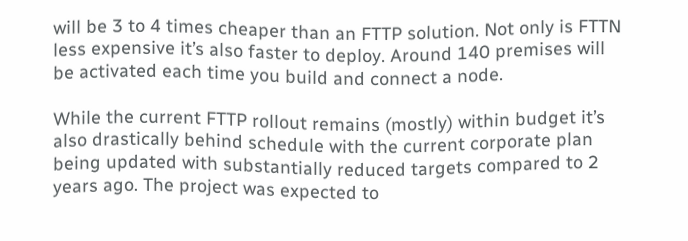will be 3 to 4 times cheaper than an FTTP solution. Not only is FTTN less expensive it’s also faster to deploy. Around 140 premises will be activated each time you build and connect a node.

While the current FTTP rollout remains (mostly) within budget it’s also drastically behind schedule with the current corporate plan being updated with substantially reduced targets compared to 2 years ago. The project was expected to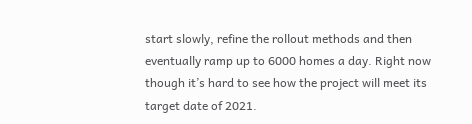start slowly, refine the rollout methods and then eventually ramp up to 6000 homes a day. Right now though it’s hard to see how the project will meet its target date of 2021.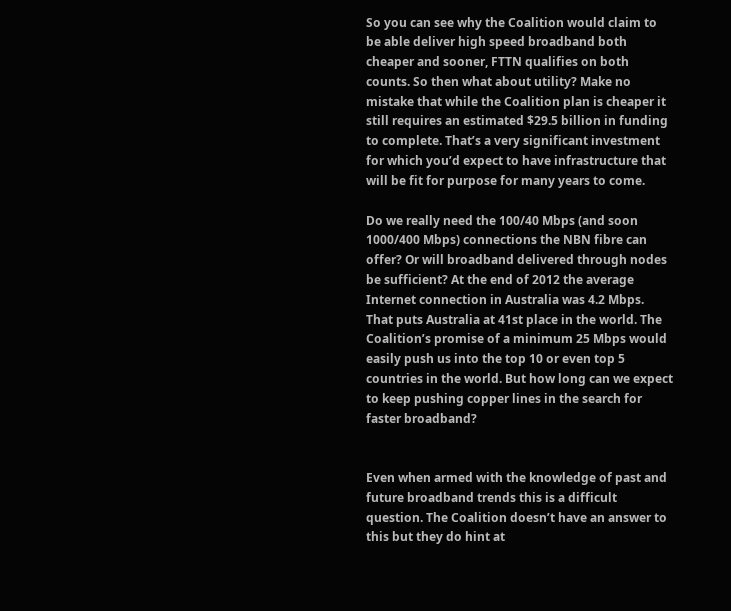So you can see why the Coalition would claim to be able deliver high speed broadband both cheaper and sooner, FTTN qualifies on both counts. So then what about utility? Make no mistake that while the Coalition plan is cheaper it still requires an estimated $29.5 billion in funding to complete. That’s a very significant investment for which you’d expect to have infrastructure that will be fit for purpose for many years to come.

Do we really need the 100/40 Mbps (and soon 1000/400 Mbps) connections the NBN fibre can offer? Or will broadband delivered through nodes be sufficient? At the end of 2012 the average Internet connection in Australia was 4.2 Mbps. That puts Australia at 41st place in the world. The Coalition’s promise of a minimum 25 Mbps would easily push us into the top 10 or even top 5 countries in the world. But how long can we expect to keep pushing copper lines in the search for faster broadband?


Even when armed with the knowledge of past and future broadband trends this is a difficult question. The Coalition doesn’t have an answer to this but they do hint at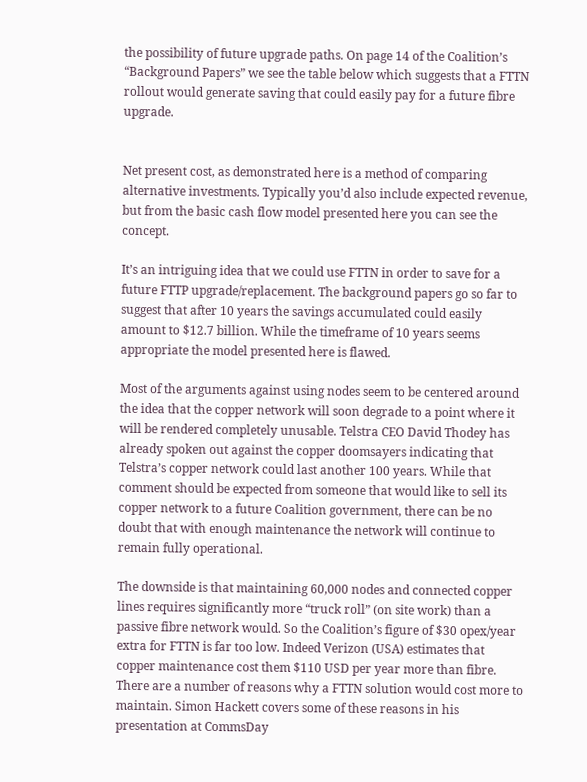the possibility of future upgrade paths. On page 14 of the Coalition’s “Background Papers” we see the table below which suggests that a FTTN rollout would generate saving that could easily pay for a future fibre upgrade.


Net present cost, as demonstrated here is a method of comparing alternative investments. Typically you’d also include expected revenue, but from the basic cash flow model presented here you can see the concept.

It’s an intriguing idea that we could use FTTN in order to save for a future FTTP upgrade/replacement. The background papers go so far to suggest that after 10 years the savings accumulated could easily amount to $12.7 billion. While the timeframe of 10 years seems appropriate the model presented here is flawed.

Most of the arguments against using nodes seem to be centered around the idea that the copper network will soon degrade to a point where it will be rendered completely unusable. Telstra CEO David Thodey has already spoken out against the copper doomsayers indicating that Telstra’s copper network could last another 100 years. While that comment should be expected from someone that would like to sell its copper network to a future Coalition government, there can be no doubt that with enough maintenance the network will continue to remain fully operational.

The downside is that maintaining 60,000 nodes and connected copper lines requires significantly more “truck roll” (on site work) than a passive fibre network would. So the Coalition’s figure of $30 opex/year extra for FTTN is far too low. Indeed Verizon (USA) estimates that copper maintenance cost them $110 USD per year more than fibre. There are a number of reasons why a FTTN solution would cost more to maintain. Simon Hackett covers some of these reasons in his presentation at CommsDay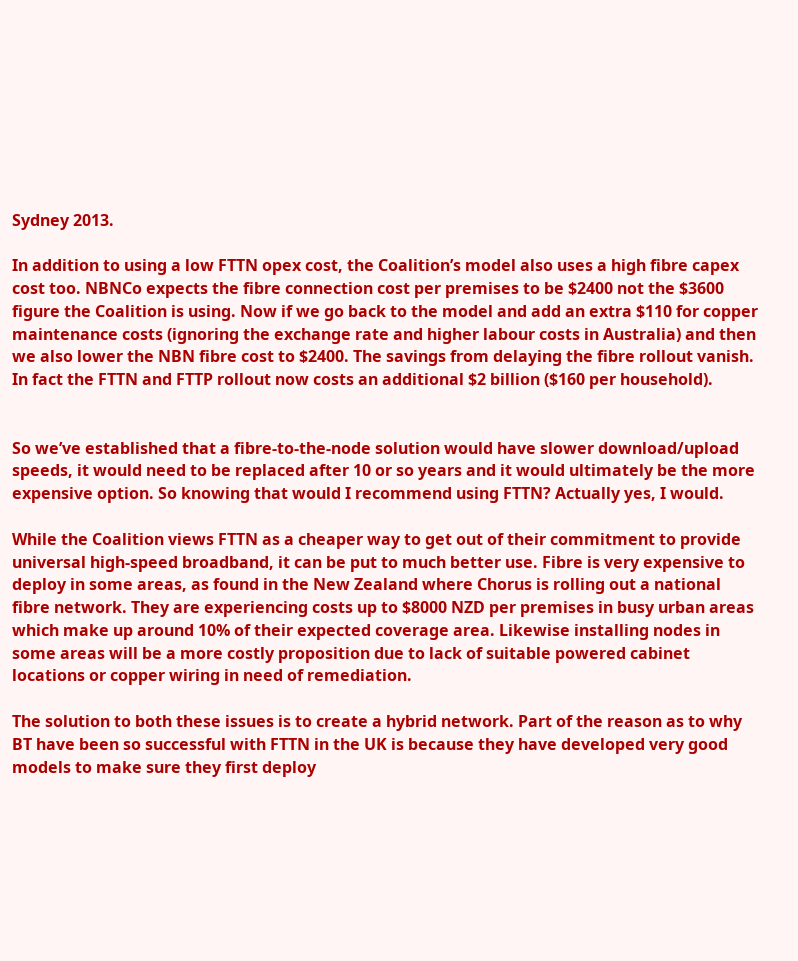Sydney 2013.

In addition to using a low FTTN opex cost, the Coalition’s model also uses a high fibre capex cost too. NBNCo expects the fibre connection cost per premises to be $2400 not the $3600 figure the Coalition is using. Now if we go back to the model and add an extra $110 for copper maintenance costs (ignoring the exchange rate and higher labour costs in Australia) and then we also lower the NBN fibre cost to $2400. The savings from delaying the fibre rollout vanish. In fact the FTTN and FTTP rollout now costs an additional $2 billion ($160 per household).


So we’ve established that a fibre-to-the-node solution would have slower download/upload speeds, it would need to be replaced after 10 or so years and it would ultimately be the more expensive option. So knowing that would I recommend using FTTN? Actually yes, I would.

While the Coalition views FTTN as a cheaper way to get out of their commitment to provide universal high-speed broadband, it can be put to much better use. Fibre is very expensive to deploy in some areas, as found in the New Zealand where Chorus is rolling out a national fibre network. They are experiencing costs up to $8000 NZD per premises in busy urban areas which make up around 10% of their expected coverage area. Likewise installing nodes in some areas will be a more costly proposition due to lack of suitable powered cabinet locations or copper wiring in need of remediation.

The solution to both these issues is to create a hybrid network. Part of the reason as to why BT have been so successful with FTTN in the UK is because they have developed very good models to make sure they first deploy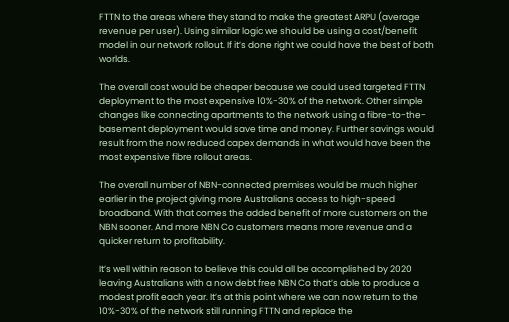FTTN to the areas where they stand to make the greatest ARPU (average revenue per user). Using similar logic we should be using a cost/benefit model in our network rollout. If it’s done right we could have the best of both worlds.

The overall cost would be cheaper because we could used targeted FTTN deployment to the most expensive 10%-30% of the network. Other simple changes like connecting apartments to the network using a fibre-to-the-basement deployment would save time and money. Further savings would result from the now reduced capex demands in what would have been the most expensive fibre rollout areas.

The overall number of NBN-connected premises would be much higher earlier in the project giving more Australians access to high-speed broadband. With that comes the added benefit of more customers on the NBN sooner. And more NBN Co customers means more revenue and a quicker return to profitability.

It’s well within reason to believe this could all be accomplished by 2020 leaving Australians with a now debt free NBN Co that’s able to produce a modest profit each year. It’s at this point where we can now return to the 10%-30% of the network still running FTTN and replace the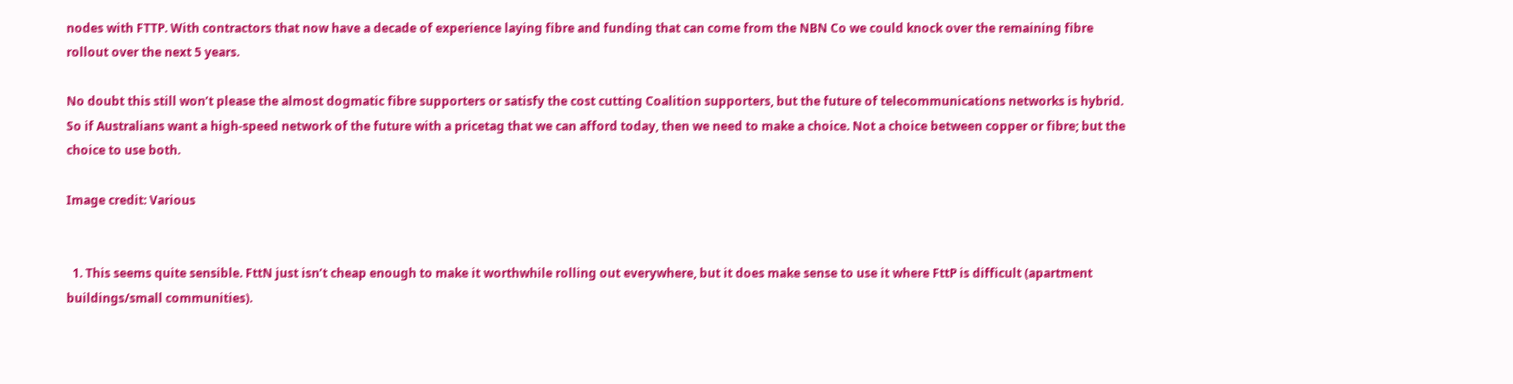nodes with FTTP. With contractors that now have a decade of experience laying fibre and funding that can come from the NBN Co we could knock over the remaining fibre rollout over the next 5 years.

No doubt this still won’t please the almost dogmatic fibre supporters or satisfy the cost cutting Coalition supporters, but the future of telecommunications networks is hybrid. So if Australians want a high-speed network of the future with a pricetag that we can afford today, then we need to make a choice. Not a choice between copper or fibre; but the choice to use both.

Image credit: Various


  1. This seems quite sensible. FttN just isn’t cheap enough to make it worthwhile rolling out everywhere, but it does make sense to use it where FttP is difficult (apartment buildings/small communities).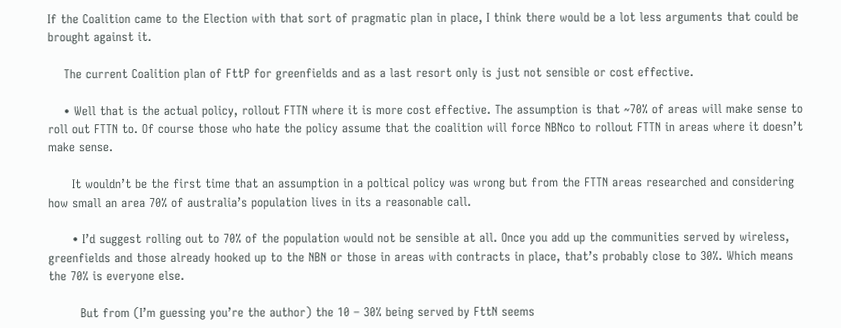If the Coalition came to the Election with that sort of pragmatic plan in place, I think there would be a lot less arguments that could be brought against it.

    The current Coalition plan of FttP for greenfields and as a last resort only is just not sensible or cost effective.

    • Well that is the actual policy, rollout FTTN where it is more cost effective. The assumption is that ~70% of areas will make sense to roll out FTTN to. Of course those who hate the policy assume that the coalition will force NBNco to rollout FTTN in areas where it doesn’t make sense.

      It wouldn’t be the first time that an assumption in a poltical policy was wrong but from the FTTN areas researched and considering how small an area 70% of australia’s population lives in its a reasonable call.

      • I’d suggest rolling out to 70% of the population would not be sensible at all. Once you add up the communities served by wireless, greenfields and those already hooked up to the NBN or those in areas with contracts in place, that’s probably close to 30%. Which means the 70% is everyone else.

        But from (I’m guessing you’re the author) the 10 – 30% being served by FttN seems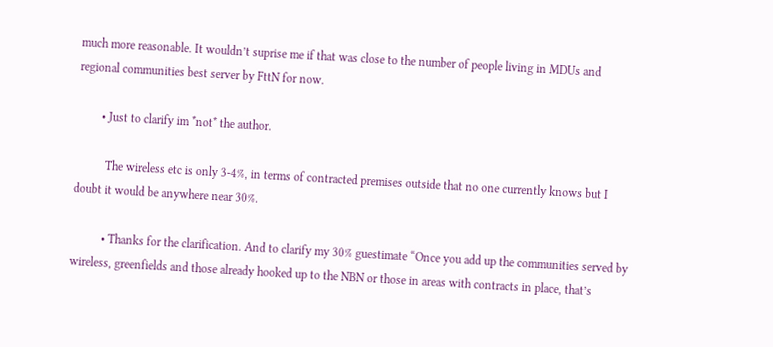much more reasonable. It wouldn’t suprise me if that was close to the number of people living in MDUs and regional communities best server by FttN for now.

        • Just to clarify im *not* the author.

          The wireless etc is only 3-4%, in terms of contracted premises outside that no one currently knows but I doubt it would be anywhere near 30%.

          • Thanks for the clarification. And to clarify my 30% guestimate “Once you add up the communities served by wireless, greenfields and those already hooked up to the NBN or those in areas with contracts in place, that’s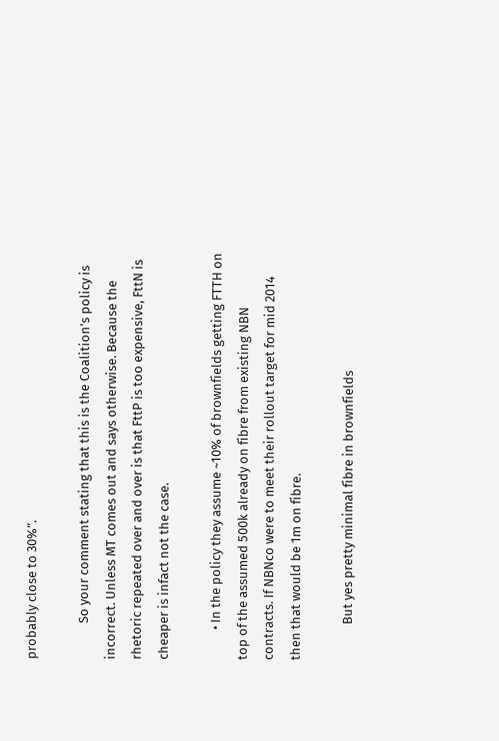probably close to 30%”.

            So your comment stating that this is the Coalition’s policy is incorrect. Unless MT comes out and says otherwise. Because the rhetoric repeated over and over is that FttP is too expensive, FttN is cheaper is infact not the case.

          • In the policy they assume ~10% of brownfields getting FTTH on top of the assumed 500k already on fibre from existing NBN contracts. If NBNco were to meet their rollout target for mid 2014 then that would be 1m on fibre.

            But yes pretty minimal fibre in brownfields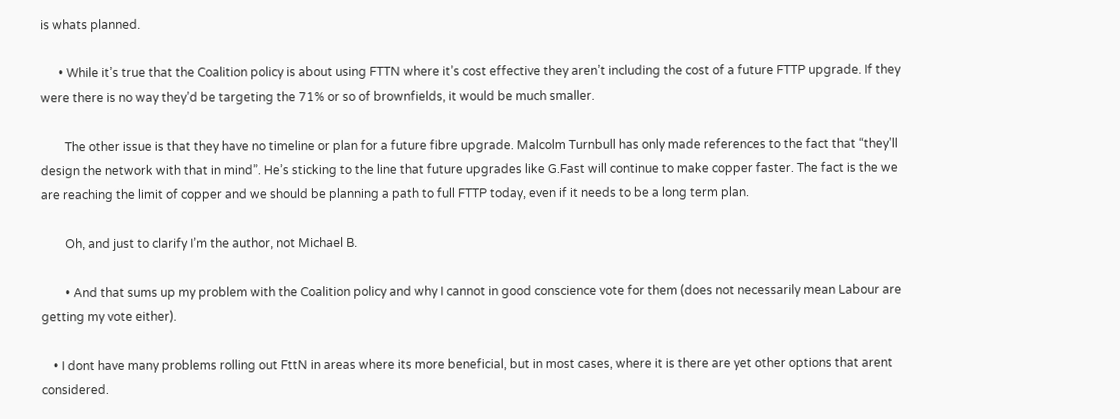is whats planned.

      • While it’s true that the Coalition policy is about using FTTN where it’s cost effective they aren’t including the cost of a future FTTP upgrade. If they were there is no way they’d be targeting the 71% or so of brownfields, it would be much smaller.

        The other issue is that they have no timeline or plan for a future fibre upgrade. Malcolm Turnbull has only made references to the fact that “they’ll design the network with that in mind”. He’s sticking to the line that future upgrades like G.Fast will continue to make copper faster. The fact is the we are reaching the limit of copper and we should be planning a path to full FTTP today, even if it needs to be a long term plan.

        Oh, and just to clarify I’m the author, not Michael B.

        • And that sums up my problem with the Coalition policy and why I cannot in good conscience vote for them (does not necessarily mean Labour are getting my vote either).

    • I dont have many problems rolling out FttN in areas where its more beneficial, but in most cases, where it is there are yet other options that arent considered.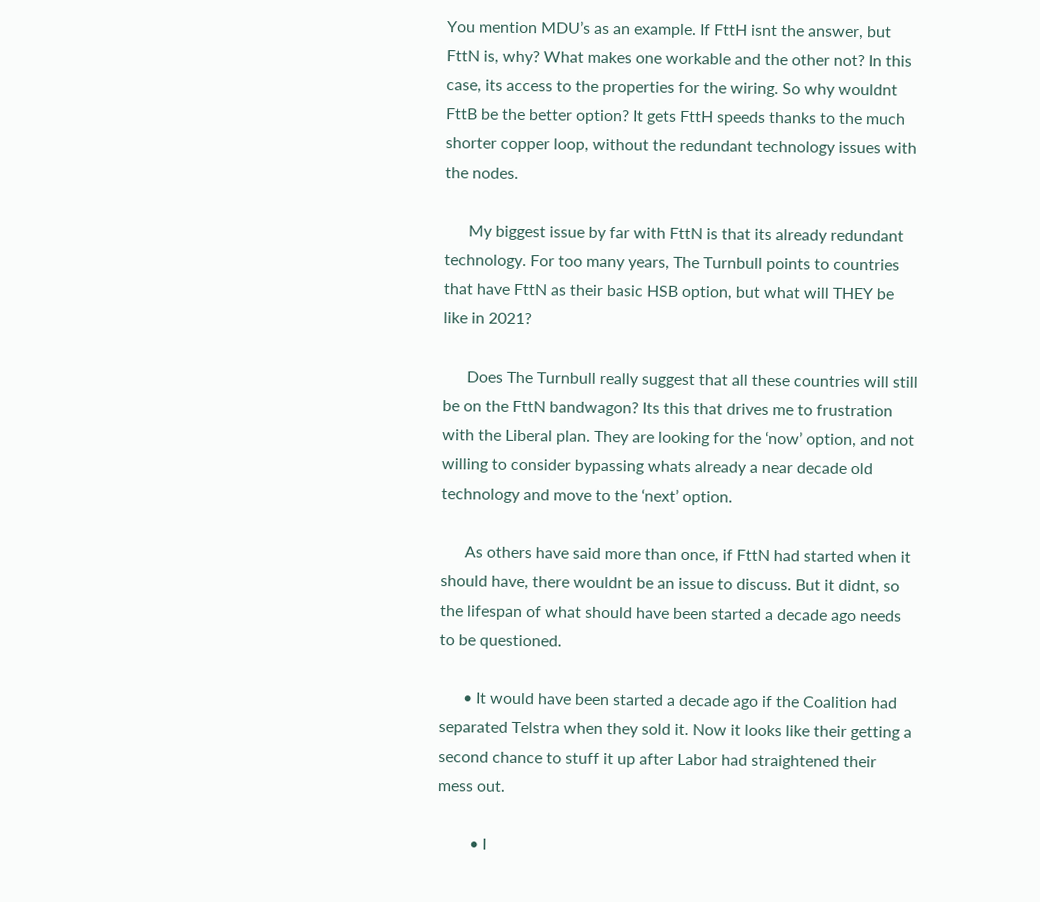You mention MDU’s as an example. If FttH isnt the answer, but FttN is, why? What makes one workable and the other not? In this case, its access to the properties for the wiring. So why wouldnt FttB be the better option? It gets FttH speeds thanks to the much shorter copper loop, without the redundant technology issues with the nodes.

      My biggest issue by far with FttN is that its already redundant technology. For too many years, The Turnbull points to countries that have FttN as their basic HSB option, but what will THEY be like in 2021?

      Does The Turnbull really suggest that all these countries will still be on the FttN bandwagon? Its this that drives me to frustration with the Liberal plan. They are looking for the ‘now’ option, and not willing to consider bypassing whats already a near decade old technology and move to the ‘next’ option.

      As others have said more than once, if FttN had started when it should have, there wouldnt be an issue to discuss. But it didnt, so the lifespan of what should have been started a decade ago needs to be questioned.

      • It would have been started a decade ago if the Coalition had separated Telstra when they sold it. Now it looks like their getting a second chance to stuff it up after Labor had straightened their mess out.

        • I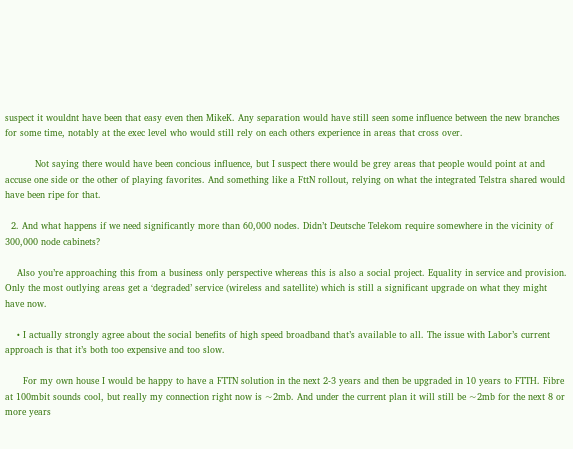suspect it wouldnt have been that easy even then MikeK. Any separation would have still seen some influence between the new branches for some time, notably at the exec level who would still rely on each others experience in areas that cross over.

          Not saying there would have been concious influence, but I suspect there would be grey areas that people would point at and accuse one side or the other of playing favorites. And something like a FttN rollout, relying on what the integrated Telstra shared would have been ripe for that.

  2. And what happens if we need significantly more than 60,000 nodes. Didn’t Deutsche Telekom require somewhere in the vicinity of 300,000 node cabinets?

    Also you’re approaching this from a business only perspective whereas this is also a social project. Equality in service and provision. Only the most outlying areas get a ‘degraded’ service (wireless and satellite) which is still a significant upgrade on what they might have now.

    • I actually strongly agree about the social benefits of high speed broadband that’s available to all. The issue with Labor’s current approach is that it’s both too expensive and too slow.

      For my own house I would be happy to have a FTTN solution in the next 2-3 years and then be upgraded in 10 years to FTTH. Fibre at 100mbit sounds cool, but really my connection right now is ~2mb. And under the current plan it will still be ~2mb for the next 8 or more years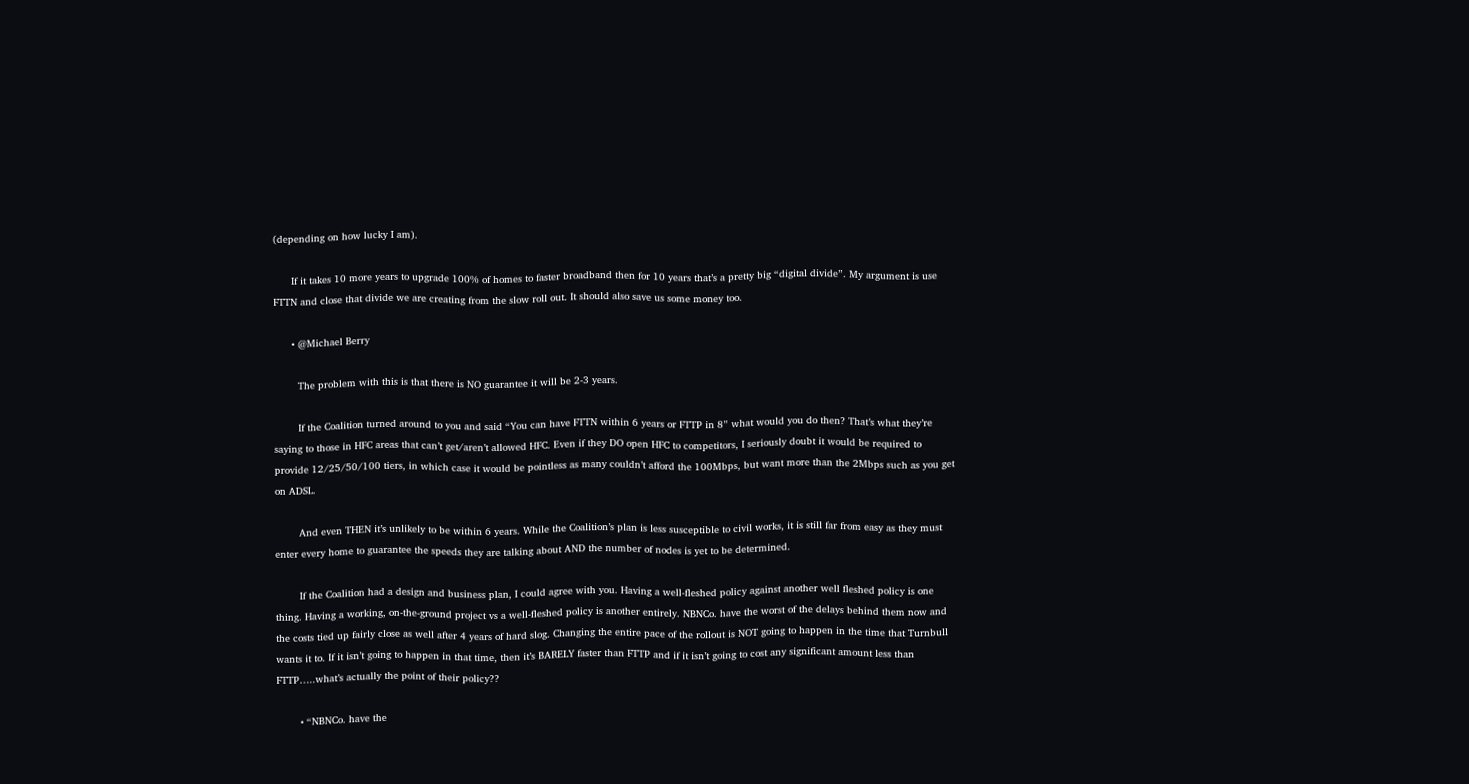(depending on how lucky I am).

      If it takes 10 more years to upgrade 100% of homes to faster broadband then for 10 years that’s a pretty big “digital divide”. My argument is use FTTN and close that divide we are creating from the slow roll out. It should also save us some money too.

      • @Michael Berry

        The problem with this is that there is NO guarantee it will be 2-3 years.

        If the Coalition turned around to you and said “You can have FTTN within 6 years or FTTP in 8” what would you do then? That’s what they’re saying to those in HFC areas that can’t get/aren’t allowed HFC. Even if they DO open HFC to competitors, I seriously doubt it would be required to provide 12/25/50/100 tiers, in which case it would be pointless as many couldn’t afford the 100Mbps, but want more than the 2Mbps such as you get on ADSL.

        And even THEN it’s unlikely to be within 6 years. While the Coalition’s plan is less susceptible to civil works, it is still far from easy as they must enter every home to guarantee the speeds they are talking about AND the number of nodes is yet to be determined.

        If the Coalition had a design and business plan, I could agree with you. Having a well-fleshed policy against another well fleshed policy is one thing. Having a working, on-the-ground project vs a well-fleshed policy is another entirely. NBNCo. have the worst of the delays behind them now and the costs tied up fairly close as well after 4 years of hard slog. Changing the entire pace of the rollout is NOT going to happen in the time that Turnbull wants it to. If it isn’t going to happen in that time, then it’s BARELY faster than FTTP and if it isn’t going to cost any significant amount less than FTTP…..what’s actually the point of their policy??

        • “NBNCo. have the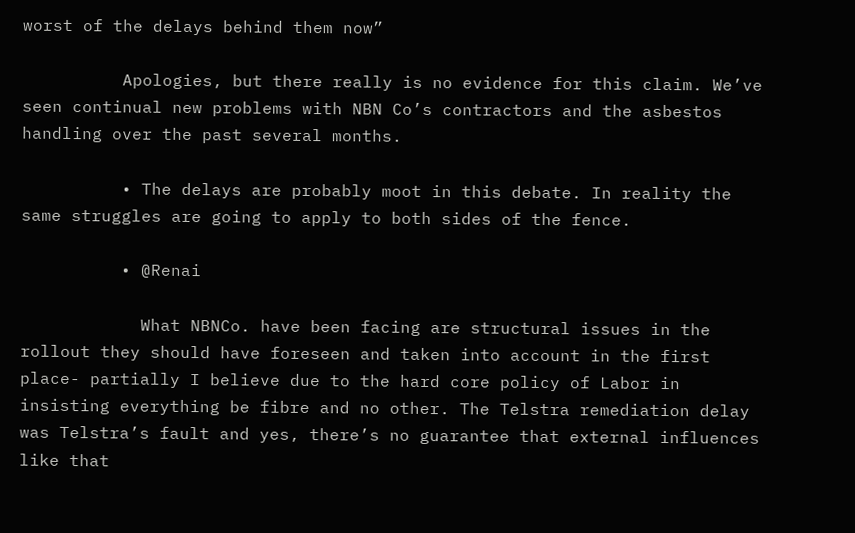worst of the delays behind them now”

          Apologies, but there really is no evidence for this claim. We’ve seen continual new problems with NBN Co’s contractors and the asbestos handling over the past several months.

          • The delays are probably moot in this debate. In reality the same struggles are going to apply to both sides of the fence.

          • @Renai

            What NBNCo. have been facing are structural issues in the rollout they should have foreseen and taken into account in the first place- partially I believe due to the hard core policy of Labor in insisting everything be fibre and no other. The Telstra remediation delay was Telstra’s fault and yes, there’s no guarantee that external influences like that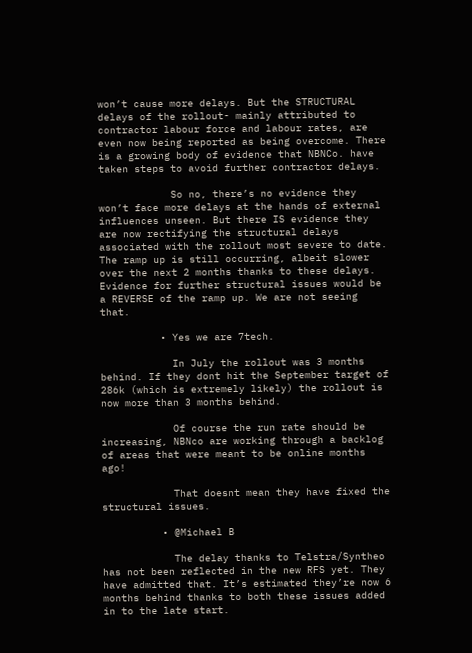won’t cause more delays. But the STRUCTURAL delays of the rollout- mainly attributed to contractor labour force and labour rates, are even now being reported as being overcome. There is a growing body of evidence that NBNCo. have taken steps to avoid further contractor delays.

            So no, there’s no evidence they won’t face more delays at the hands of external influences unseen. But there IS evidence they are now rectifying the structural delays associated with the rollout most severe to date. The ramp up is still occurring, albeit slower over the next 2 months thanks to these delays. Evidence for further structural issues would be a REVERSE of the ramp up. We are not seeing that.

          • Yes we are 7tech.

            In July the rollout was 3 months behind. If they dont hit the September target of 286k (which is extremely likely) the rollout is now more than 3 months behind.

            Of course the run rate should be increasing, NBNco are working through a backlog of areas that were meant to be online months ago!

            That doesnt mean they have fixed the structural issues.

          • @Michael B

            The delay thanks to Telstra/Syntheo has not been reflected in the new RFS yet. They have admitted that. It’s estimated they’re now 6 months behind thanks to both these issues added in to the late start.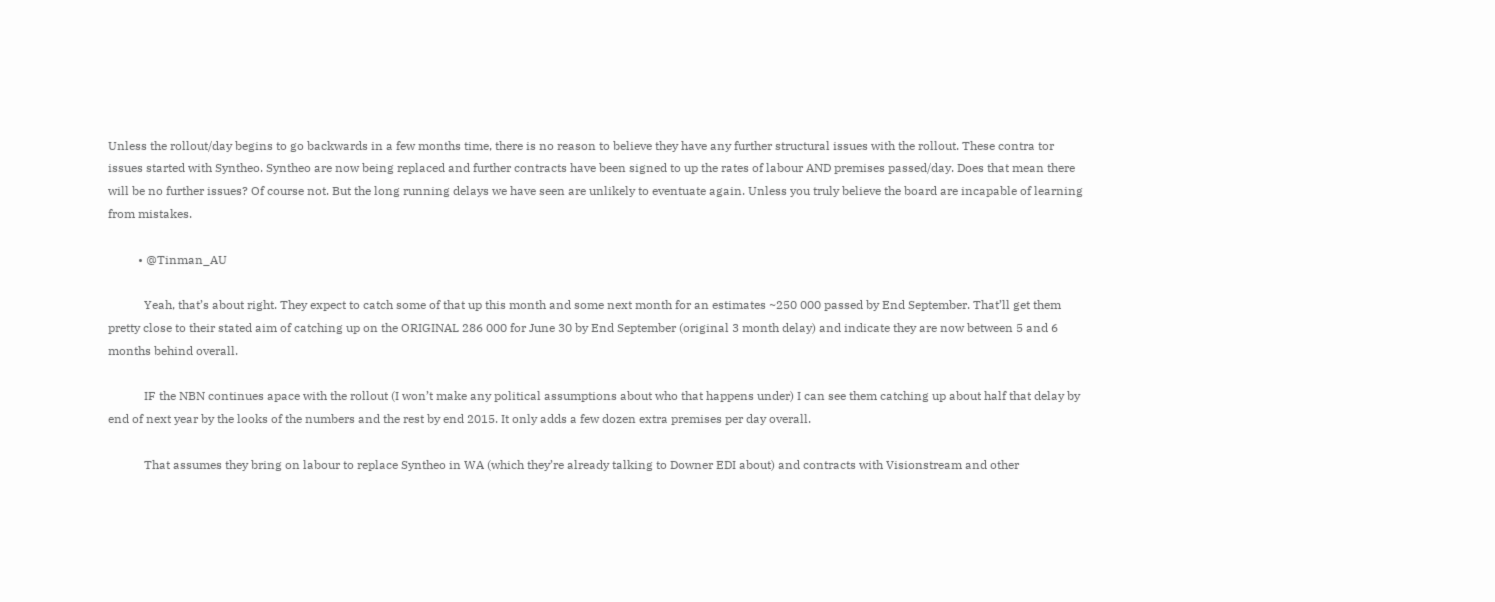Unless the rollout/day begins to go backwards in a few months time, there is no reason to believe they have any further structural issues with the rollout. These contra tor issues started with Syntheo. Syntheo are now being replaced and further contracts have been signed to up the rates of labour AND premises passed/day. Does that mean there will be no further issues? Of course not. But the long running delays we have seen are unlikely to eventuate again. Unless you truly believe the board are incapable of learning from mistakes.

          • @Tinman_AU

            Yeah, that’s about right. They expect to catch some of that up this month and some next month for an estimates ~250 000 passed by End September. That’ll get them pretty close to their stated aim of catching up on the ORIGINAL 286 000 for June 30 by End September (original 3 month delay) and indicate they are now between 5 and 6 months behind overall.

            IF the NBN continues apace with the rollout (I won’t make any political assumptions about who that happens under) I can see them catching up about half that delay by end of next year by the looks of the numbers and the rest by end 2015. It only adds a few dozen extra premises per day overall.

            That assumes they bring on labour to replace Syntheo in WA (which they’re already talking to Downer EDI about) and contracts with Visionstream and other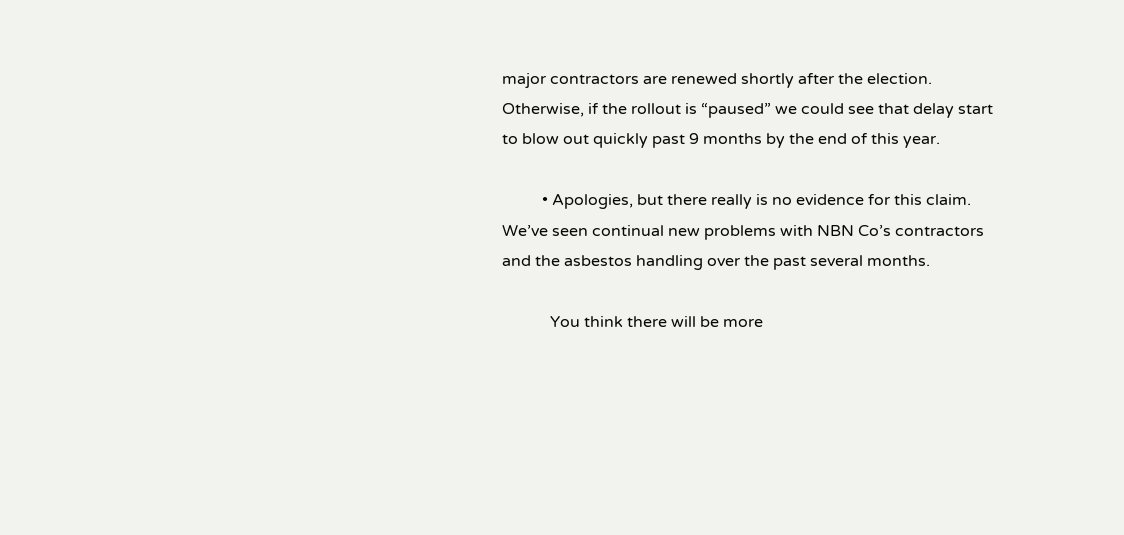major contractors are renewed shortly after the election. Otherwise, if the rollout is “paused” we could see that delay start to blow out quickly past 9 months by the end of this year.

          • Apologies, but there really is no evidence for this claim. We’ve seen continual new problems with NBN Co’s contractors and the asbestos handling over the past several months.

            You think there will be more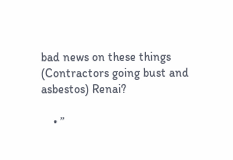bad news on these things (Contractors going bust and asbestos) Renai?

    • ”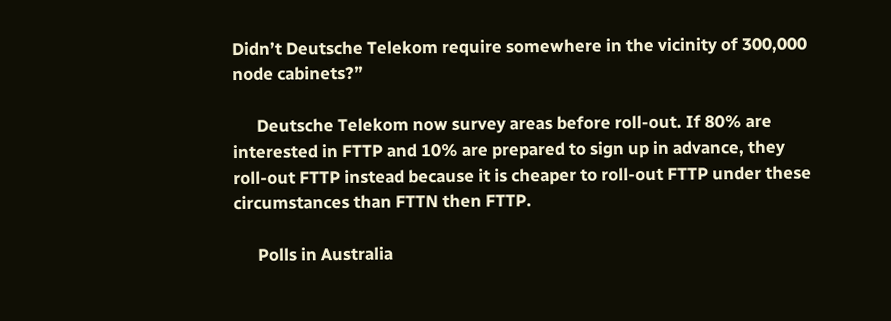Didn’t Deutsche Telekom require somewhere in the vicinity of 300,000 node cabinets?”

      Deutsche Telekom now survey areas before roll-out. If 80% are interested in FTTP and 10% are prepared to sign up in advance, they roll-out FTTP instead because it is cheaper to roll-out FTTP under these circumstances than FTTN then FTTP.

      Polls in Australia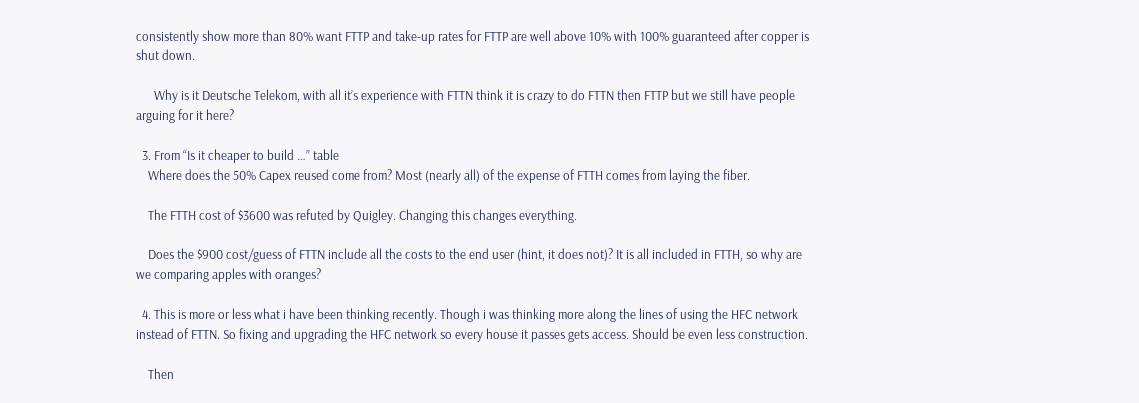consistently show more than 80% want FTTP and take-up rates for FTTP are well above 10% with 100% guaranteed after copper is shut down.

      Why is it Deutsche Telekom, with all it’s experience with FTTN think it is crazy to do FTTN then FTTP but we still have people arguing for it here?

  3. From “Is it cheaper to build …” table
    Where does the 50% Capex reused come from? Most (nearly all) of the expense of FTTH comes from laying the fiber.

    The FTTH cost of $3600 was refuted by Quigley. Changing this changes everything.

    Does the $900 cost/guess of FTTN include all the costs to the end user (hint, it does not)? It is all included in FTTH, so why are we comparing apples with oranges?

  4. This is more or less what i have been thinking recently. Though i was thinking more along the lines of using the HFC network instead of FTTN. So fixing and upgrading the HFC network so every house it passes gets access. Should be even less construction.

    Then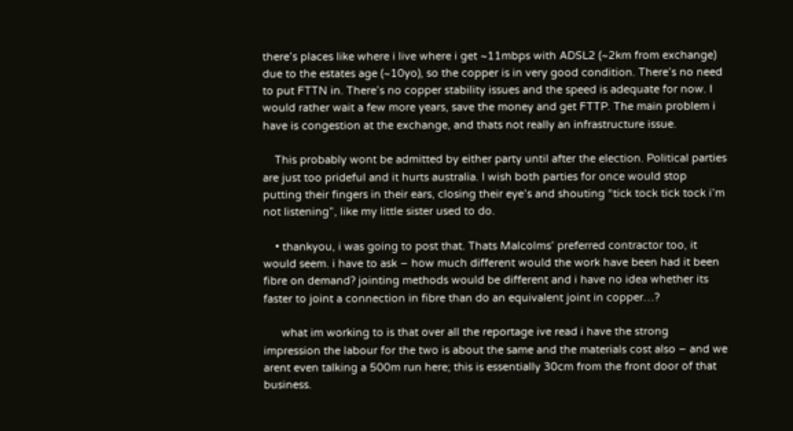there’s places like where i live where i get ~11mbps with ADSL2 (~2km from exchange) due to the estates age (~10yo), so the copper is in very good condition. There’s no need to put FTTN in. There’s no copper stability issues and the speed is adequate for now. I would rather wait a few more years, save the money and get FTTP. The main problem i have is congestion at the exchange, and thats not really an infrastructure issue.

    This probably wont be admitted by either party until after the election. Political parties are just too prideful and it hurts australia. I wish both parties for once would stop putting their fingers in their ears, closing their eye’s and shouting “tick tock tick tock i’m not listening”, like my little sister used to do.

    • thankyou, i was going to post that. Thats Malcolms’ preferred contractor too, it would seem. i have to ask – how much different would the work have been had it been fibre on demand? jointing methods would be different and i have no idea whether its faster to joint a connection in fibre than do an equivalent joint in copper…?

      what im working to is that over all the reportage ive read i have the strong impression the labour for the two is about the same and the materials cost also – and we arent even talking a 500m run here; this is essentially 30cm from the front door of that business.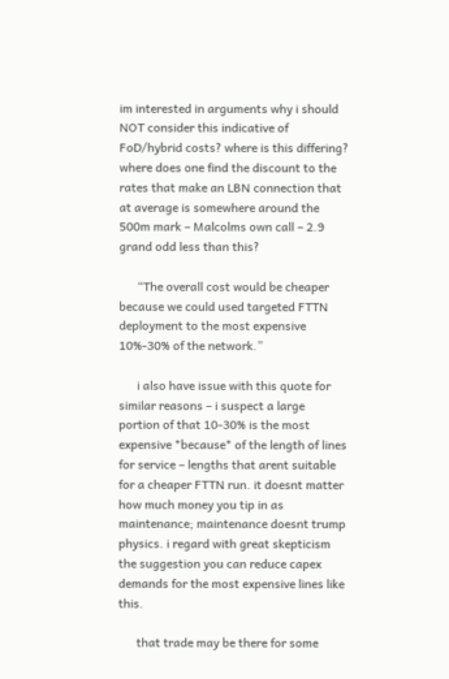im interested in arguments why i should NOT consider this indicative of FoD/hybrid costs? where is this differing? where does one find the discount to the rates that make an LBN connection that at average is somewhere around the 500m mark – Malcolms own call – 2.9 grand odd less than this?

      “The overall cost would be cheaper because we could used targeted FTTN deployment to the most expensive 10%-30% of the network.”

      i also have issue with this quote for similar reasons – i suspect a large portion of that 10-30% is the most expensive *because* of the length of lines for service – lengths that arent suitable for a cheaper FTTN run. it doesnt matter how much money you tip in as maintenance; maintenance doesnt trump physics. i regard with great skepticism the suggestion you can reduce capex demands for the most expensive lines like this.

      that trade may be there for some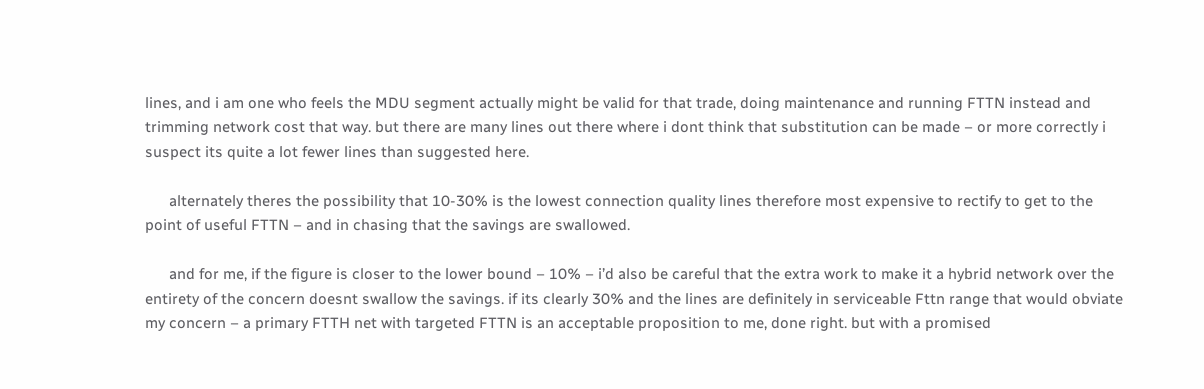lines, and i am one who feels the MDU segment actually might be valid for that trade, doing maintenance and running FTTN instead and trimming network cost that way. but there are many lines out there where i dont think that substitution can be made – or more correctly i suspect its quite a lot fewer lines than suggested here.

      alternately theres the possibility that 10-30% is the lowest connection quality lines therefore most expensive to rectify to get to the point of useful FTTN – and in chasing that the savings are swallowed.

      and for me, if the figure is closer to the lower bound – 10% – i’d also be careful that the extra work to make it a hybrid network over the entirety of the concern doesnt swallow the savings. if its clearly 30% and the lines are definitely in serviceable Fttn range that would obviate my concern – a primary FTTH net with targeted FTTN is an acceptable proposition to me, done right. but with a promised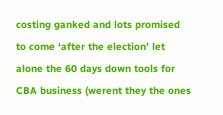costing ganked and lots promised to come ‘after the election’ let alone the 60 days down tools for CBA business (werent they the ones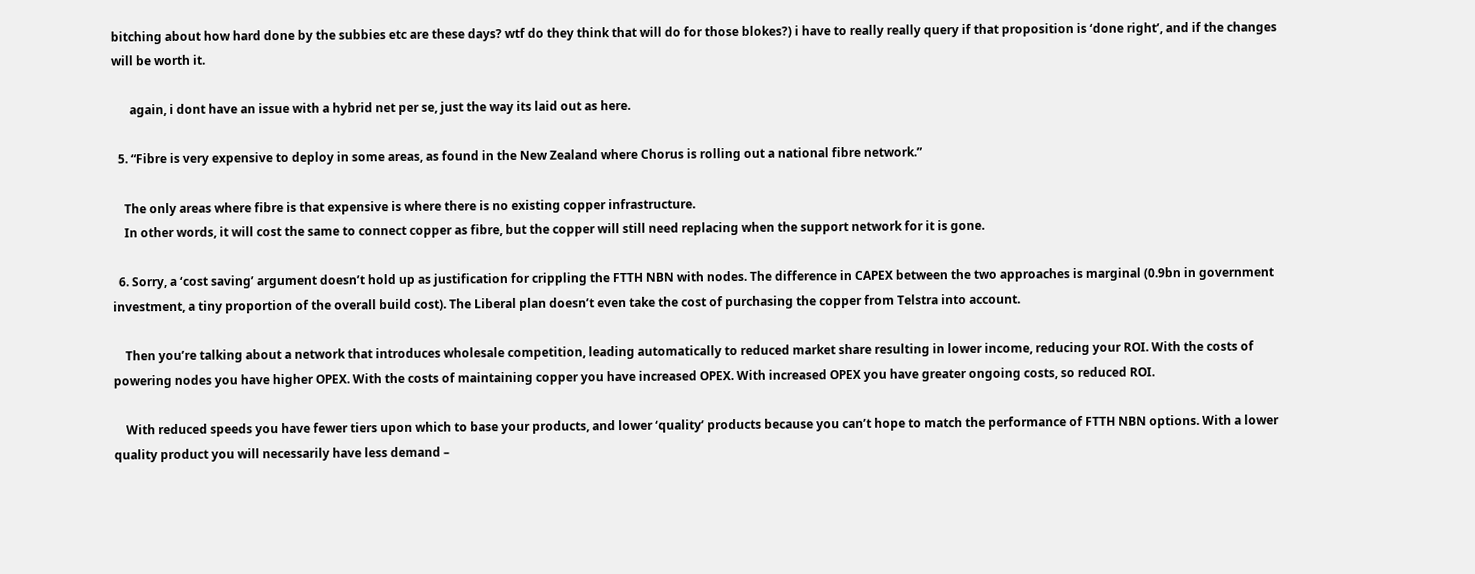bitching about how hard done by the subbies etc are these days? wtf do they think that will do for those blokes?) i have to really really query if that proposition is ‘done right’, and if the changes will be worth it.

      again, i dont have an issue with a hybrid net per se, just the way its laid out as here.

  5. “Fibre is very expensive to deploy in some areas, as found in the New Zealand where Chorus is rolling out a national fibre network.”

    The only areas where fibre is that expensive is where there is no existing copper infrastructure.
    In other words, it will cost the same to connect copper as fibre, but the copper will still need replacing when the support network for it is gone.

  6. Sorry, a ‘cost saving’ argument doesn’t hold up as justification for crippling the FTTH NBN with nodes. The difference in CAPEX between the two approaches is marginal (0.9bn in government investment, a tiny proportion of the overall build cost). The Liberal plan doesn’t even take the cost of purchasing the copper from Telstra into account.

    Then you’re talking about a network that introduces wholesale competition, leading automatically to reduced market share resulting in lower income, reducing your ROI. With the costs of powering nodes you have higher OPEX. With the costs of maintaining copper you have increased OPEX. With increased OPEX you have greater ongoing costs, so reduced ROI.

    With reduced speeds you have fewer tiers upon which to base your products, and lower ‘quality’ products because you can’t hope to match the performance of FTTH NBN options. With a lower quality product you will necessarily have less demand –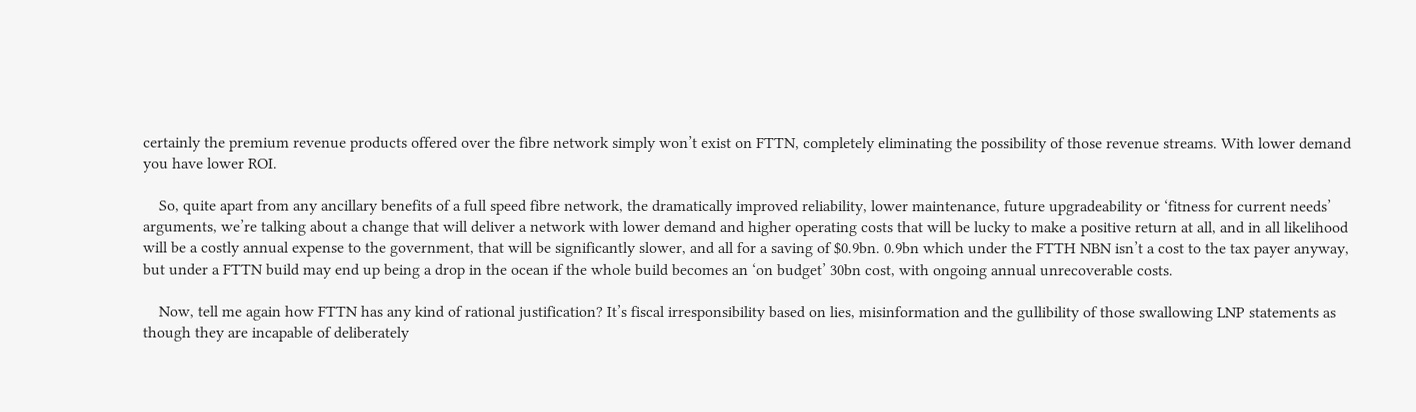certainly the premium revenue products offered over the fibre network simply won’t exist on FTTN, completely eliminating the possibility of those revenue streams. With lower demand you have lower ROI.

    So, quite apart from any ancillary benefits of a full speed fibre network, the dramatically improved reliability, lower maintenance, future upgradeability or ‘fitness for current needs’ arguments, we’re talking about a change that will deliver a network with lower demand and higher operating costs that will be lucky to make a positive return at all, and in all likelihood will be a costly annual expense to the government, that will be significantly slower, and all for a saving of $0.9bn. 0.9bn which under the FTTH NBN isn’t a cost to the tax payer anyway, but under a FTTN build may end up being a drop in the ocean if the whole build becomes an ‘on budget’ 30bn cost, with ongoing annual unrecoverable costs.

    Now, tell me again how FTTN has any kind of rational justification? It’s fiscal irresponsibility based on lies, misinformation and the gullibility of those swallowing LNP statements as though they are incapable of deliberately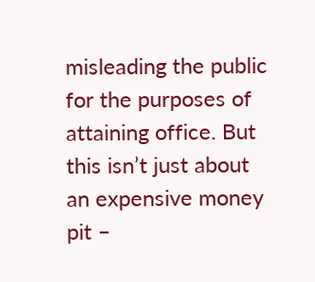misleading the public for the purposes of attaining office. But this isn’t just about an expensive money pit –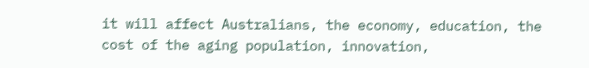it will affect Australians, the economy, education, the cost of the aging population, innovation,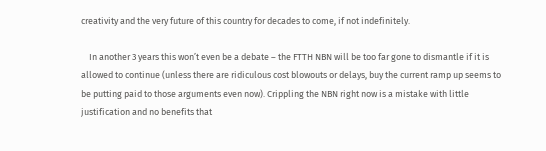creativity and the very future of this country for decades to come, if not indefinitely.

    In another 3 years this won’t even be a debate – the FTTH NBN will be too far gone to dismantle if it is allowed to continue (unless there are ridiculous cost blowouts or delays, buy the current ramp up seems to be putting paid to those arguments even now). Crippling the NBN right now is a mistake with little justification and no benefits that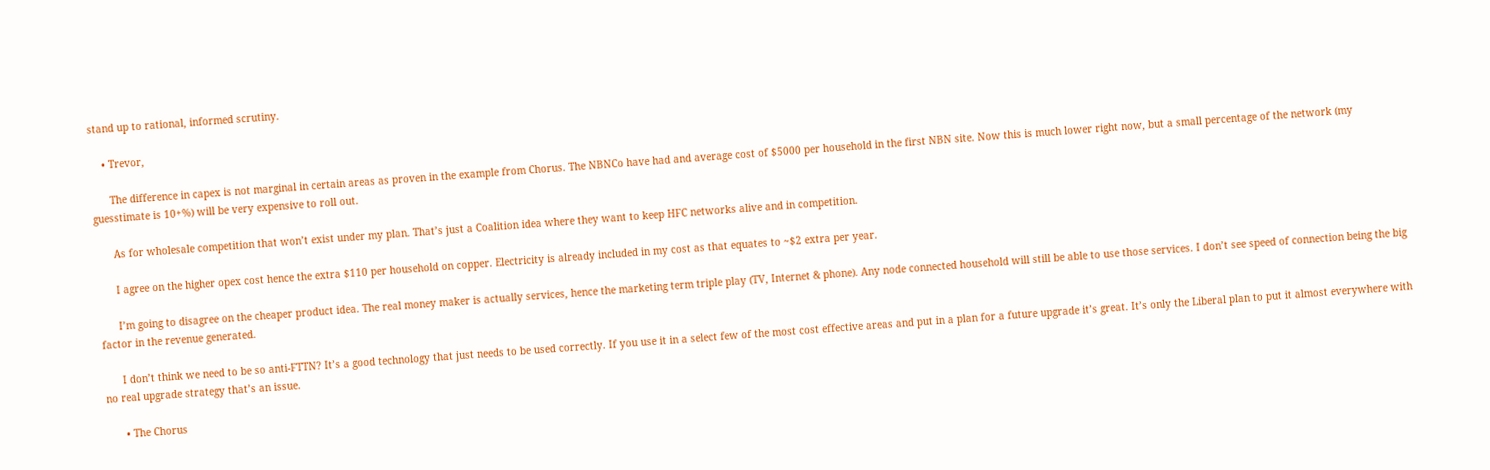stand up to rational, informed scrutiny.

    • Trevor,

      The difference in capex is not marginal in certain areas as proven in the example from Chorus. The NBNCo have had and average cost of $5000 per household in the first NBN site. Now this is much lower right now, but a small percentage of the network (my guesstimate is 10+%) will be very expensive to roll out.

      As for wholesale competition that won’t exist under my plan. That’s just a Coalition idea where they want to keep HFC networks alive and in competition.

      I agree on the higher opex cost hence the extra $110 per household on copper. Electricity is already included in my cost as that equates to ~$2 extra per year.

      I’m going to disagree on the cheaper product idea. The real money maker is actually services, hence the marketing term triple play (TV, Internet & phone). Any node connected household will still be able to use those services. I don’t see speed of connection being the big factor in the revenue generated.

      I don’t think we need to be so anti-FTTN? It’s a good technology that just needs to be used correctly. If you use it in a select few of the most cost effective areas and put in a plan for a future upgrade it’s great. It’s only the Liberal plan to put it almost everywhere with no real upgrade strategy that’s an issue.

      • The Chorus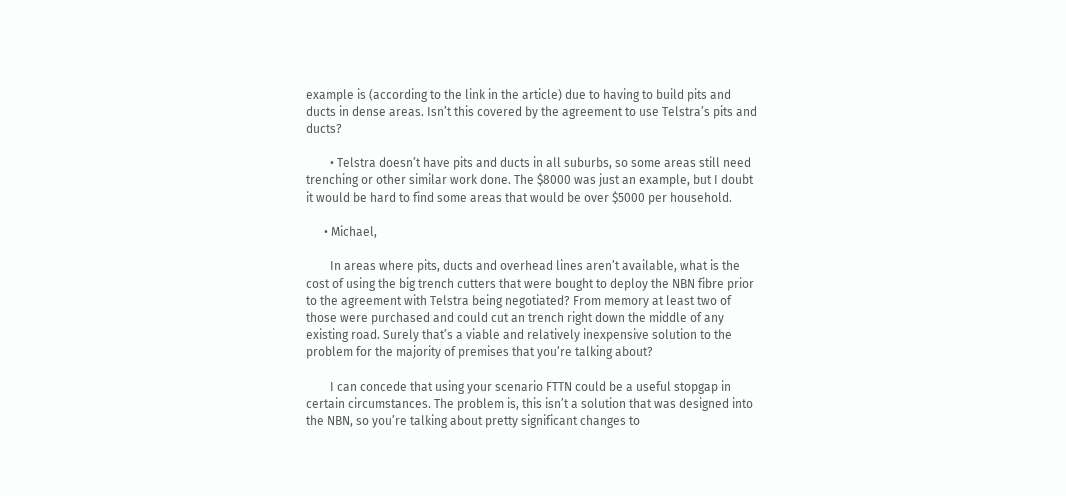example is (according to the link in the article) due to having to build pits and ducts in dense areas. Isn’t this covered by the agreement to use Telstra’s pits and ducts?

        • Telstra doesn’t have pits and ducts in all suburbs, so some areas still need trenching or other similar work done. The $8000 was just an example, but I doubt it would be hard to find some areas that would be over $5000 per household.

      • Michael,

        In areas where pits, ducts and overhead lines aren’t available, what is the cost of using the big trench cutters that were bought to deploy the NBN fibre prior to the agreement with Telstra being negotiated? From memory at least two of those were purchased and could cut an trench right down the middle of any existing road. Surely that’s a viable and relatively inexpensive solution to the problem for the majority of premises that you’re talking about?

        I can concede that using your scenario FTTN could be a useful stopgap in certain circumstances. The problem is, this isn’t a solution that was designed into the NBN, so you’re talking about pretty significant changes to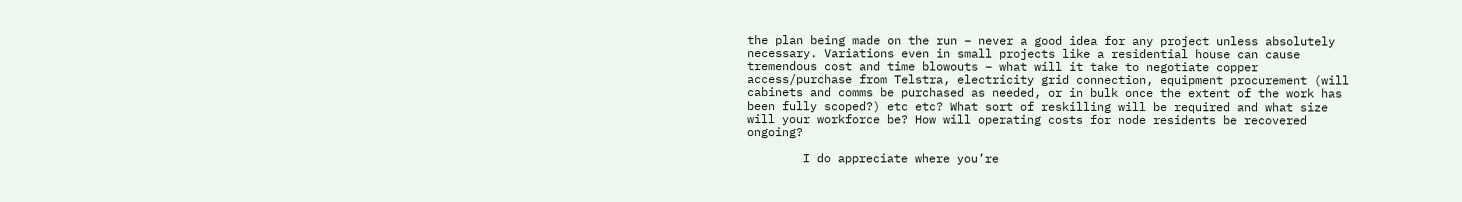the plan being made on the run – never a good idea for any project unless absolutely necessary. Variations even in small projects like a residential house can cause tremendous cost and time blowouts – what will it take to negotiate copper access/purchase from Telstra, electricity grid connection, equipment procurement (will cabinets and comms be purchased as needed, or in bulk once the extent of the work has been fully scoped?) etc etc? What sort of reskilling will be required and what size will your workforce be? How will operating costs for node residents be recovered ongoing?

        I do appreciate where you’re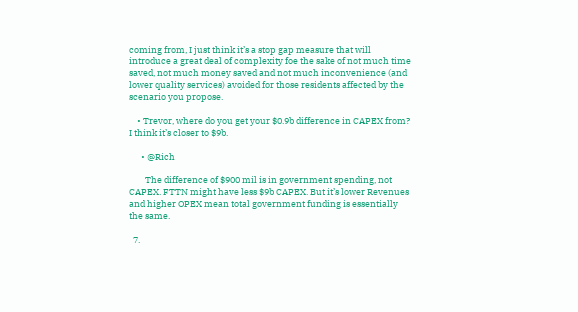coming from, I just think it’s a stop gap measure that will introduce a great deal of complexity foe the sake of not much time saved, not much money saved and not much inconvenience (and lower quality services) avoided for those residents affected by the scenario you propose.

    • Trevor, where do you get your $0.9b difference in CAPEX from? I think it’s closer to $9b.

      • @Rich

        The difference of $900 mil is in government spending, not CAPEX. FTTN might have less $9b CAPEX. But it’s lower Revenues and higher OPEX mean total government funding is essentially the same.

  7.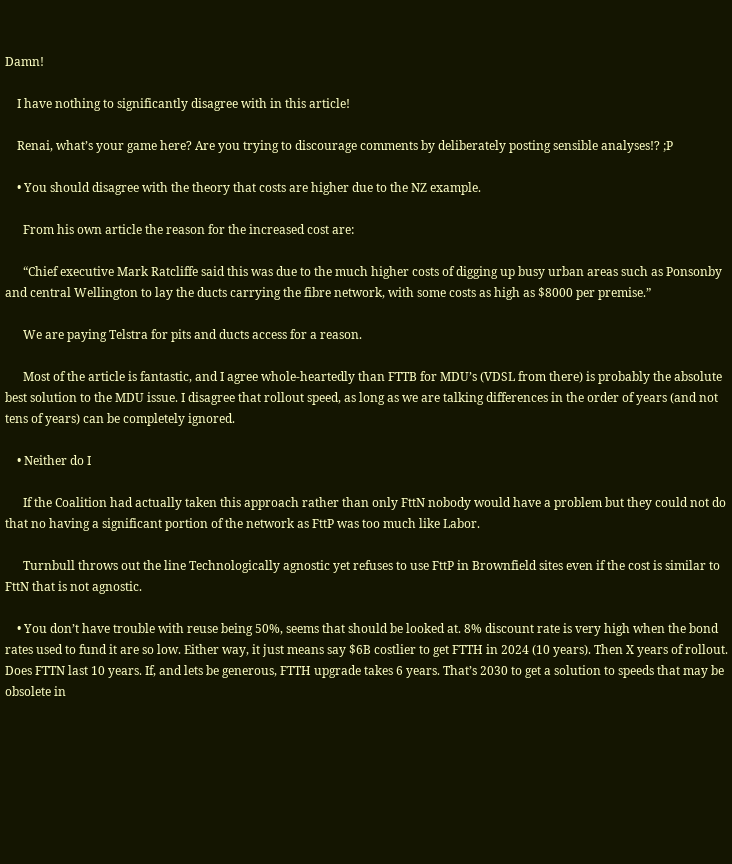Damn!

    I have nothing to significantly disagree with in this article!

    Renai, what’s your game here? Are you trying to discourage comments by deliberately posting sensible analyses!? ;P

    • You should disagree with the theory that costs are higher due to the NZ example.

      From his own article the reason for the increased cost are:

      “Chief executive Mark Ratcliffe said this was due to the much higher costs of digging up busy urban areas such as Ponsonby and central Wellington to lay the ducts carrying the fibre network, with some costs as high as $8000 per premise.”

      We are paying Telstra for pits and ducts access for a reason.

      Most of the article is fantastic, and I agree whole-heartedly than FTTB for MDU’s (VDSL from there) is probably the absolute best solution to the MDU issue. I disagree that rollout speed, as long as we are talking differences in the order of years (and not tens of years) can be completely ignored.

    • Neither do I

      If the Coalition had actually taken this approach rather than only FttN nobody would have a problem but they could not do that no having a significant portion of the network as FttP was too much like Labor.

      Turnbull throws out the line Technologically agnostic yet refuses to use FttP in Brownfield sites even if the cost is similar to FttN that is not agnostic.

    • You don’t have trouble with reuse being 50%, seems that should be looked at. 8% discount rate is very high when the bond rates used to fund it are so low. Either way, it just means say $6B costlier to get FTTH in 2024 (10 years). Then X years of rollout. Does FTTN last 10 years. If, and lets be generous, FTTH upgrade takes 6 years. That’s 2030 to get a solution to speeds that may be obsolete in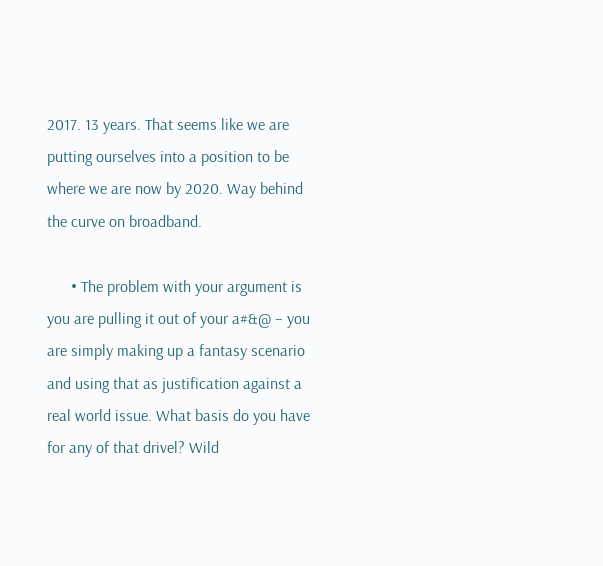2017. 13 years. That seems like we are putting ourselves into a position to be where we are now by 2020. Way behind the curve on broadband.

      • The problem with your argument is you are pulling it out of your a#&@ – you are simply making up a fantasy scenario and using that as justification against a real world issue. What basis do you have for any of that drivel? Wild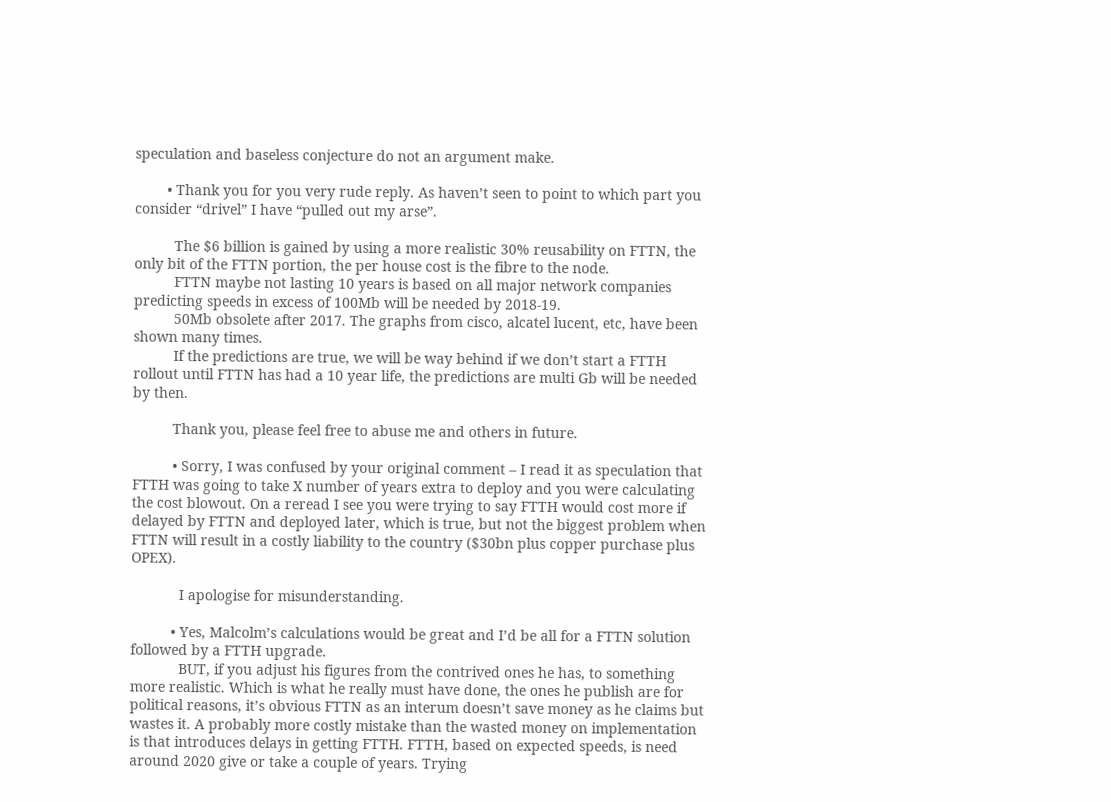speculation and baseless conjecture do not an argument make.

        • Thank you for you very rude reply. As haven’t seen to point to which part you consider “drivel” I have “pulled out my arse”.

          The $6 billion is gained by using a more realistic 30% reusability on FTTN, the only bit of the FTTN portion, the per house cost is the fibre to the node.
          FTTN maybe not lasting 10 years is based on all major network companies predicting speeds in excess of 100Mb will be needed by 2018-19.
          50Mb obsolete after 2017. The graphs from cisco, alcatel lucent, etc, have been shown many times.
          If the predictions are true, we will be way behind if we don’t start a FTTH rollout until FTTN has had a 10 year life, the predictions are multi Gb will be needed by then.

          Thank you, please feel free to abuse me and others in future.

          • Sorry, I was confused by your original comment – I read it as speculation that FTTH was going to take X number of years extra to deploy and you were calculating the cost blowout. On a reread I see you were trying to say FTTH would cost more if delayed by FTTN and deployed later, which is true, but not the biggest problem when FTTN will result in a costly liability to the country ($30bn plus copper purchase plus OPEX).

            I apologise for misunderstanding.

          • Yes, Malcolm’s calculations would be great and I’d be all for a FTTN solution followed by a FTTH upgrade.
            BUT, if you adjust his figures from the contrived ones he has, to something more realistic. Which is what he really must have done, the ones he publish are for political reasons, it’s obvious FTTN as an interum doesn’t save money as he claims but wastes it. A probably more costly mistake than the wasted money on implementation is that introduces delays in getting FTTH. FTTH, based on expected speeds, is need around 2020 give or take a couple of years. Trying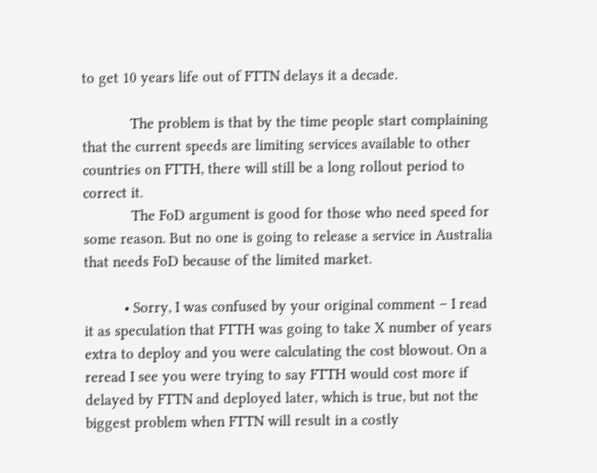to get 10 years life out of FTTN delays it a decade.

            The problem is that by the time people start complaining that the current speeds are limiting services available to other countries on FTTH, there will still be a long rollout period to correct it.
            The FoD argument is good for those who need speed for some reason. But no one is going to release a service in Australia that needs FoD because of the limited market.

          • Sorry, I was confused by your original comment – I read it as speculation that FTTH was going to take X number of years extra to deploy and you were calculating the cost blowout. On a reread I see you were trying to say FTTH would cost more if delayed by FTTN and deployed later, which is true, but not the biggest problem when FTTN will result in a costly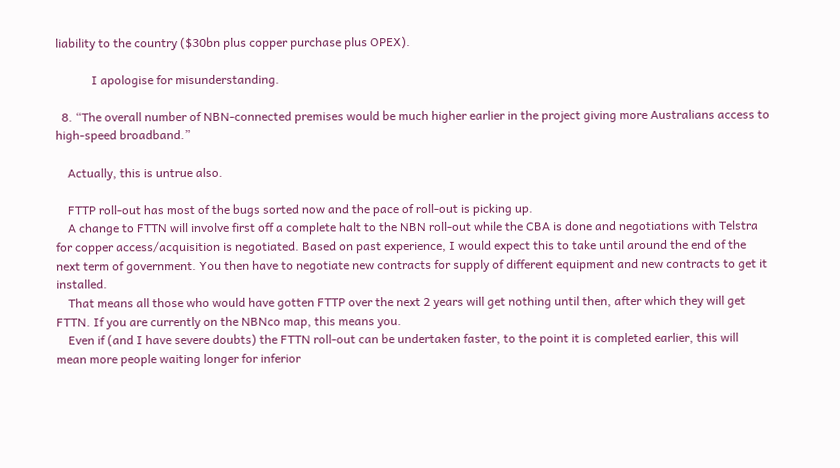liability to the country ($30bn plus copper purchase plus OPEX).

            I apologise for misunderstanding.

  8. “The overall number of NBN-connected premises would be much higher earlier in the project giving more Australians access to high-speed broadband.”

    Actually, this is untrue also.

    FTTP roll-out has most of the bugs sorted now and the pace of roll-out is picking up.
    A change to FTTN will involve first off a complete halt to the NBN roll-out while the CBA is done and negotiations with Telstra for copper access/acquisition is negotiated. Based on past experience, I would expect this to take until around the end of the next term of government. You then have to negotiate new contracts for supply of different equipment and new contracts to get it installed.
    That means all those who would have gotten FTTP over the next 2 years will get nothing until then, after which they will get FTTN. If you are currently on the NBNco map, this means you.
    Even if (and I have severe doubts) the FTTN roll-out can be undertaken faster, to the point it is completed earlier, this will mean more people waiting longer for inferior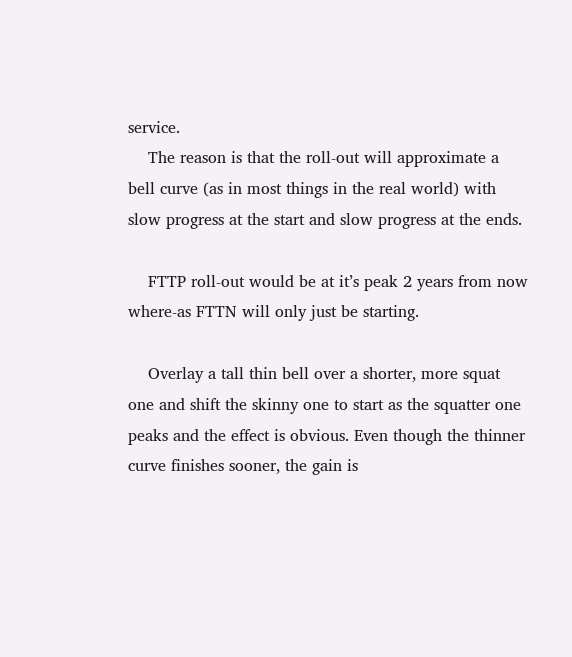service.
    The reason is that the roll-out will approximate a bell curve (as in most things in the real world) with slow progress at the start and slow progress at the ends.

    FTTP roll-out would be at it’s peak 2 years from now where-as FTTN will only just be starting.

    Overlay a tall thin bell over a shorter, more squat one and shift the skinny one to start as the squatter one peaks and the effect is obvious. Even though the thinner curve finishes sooner, the gain is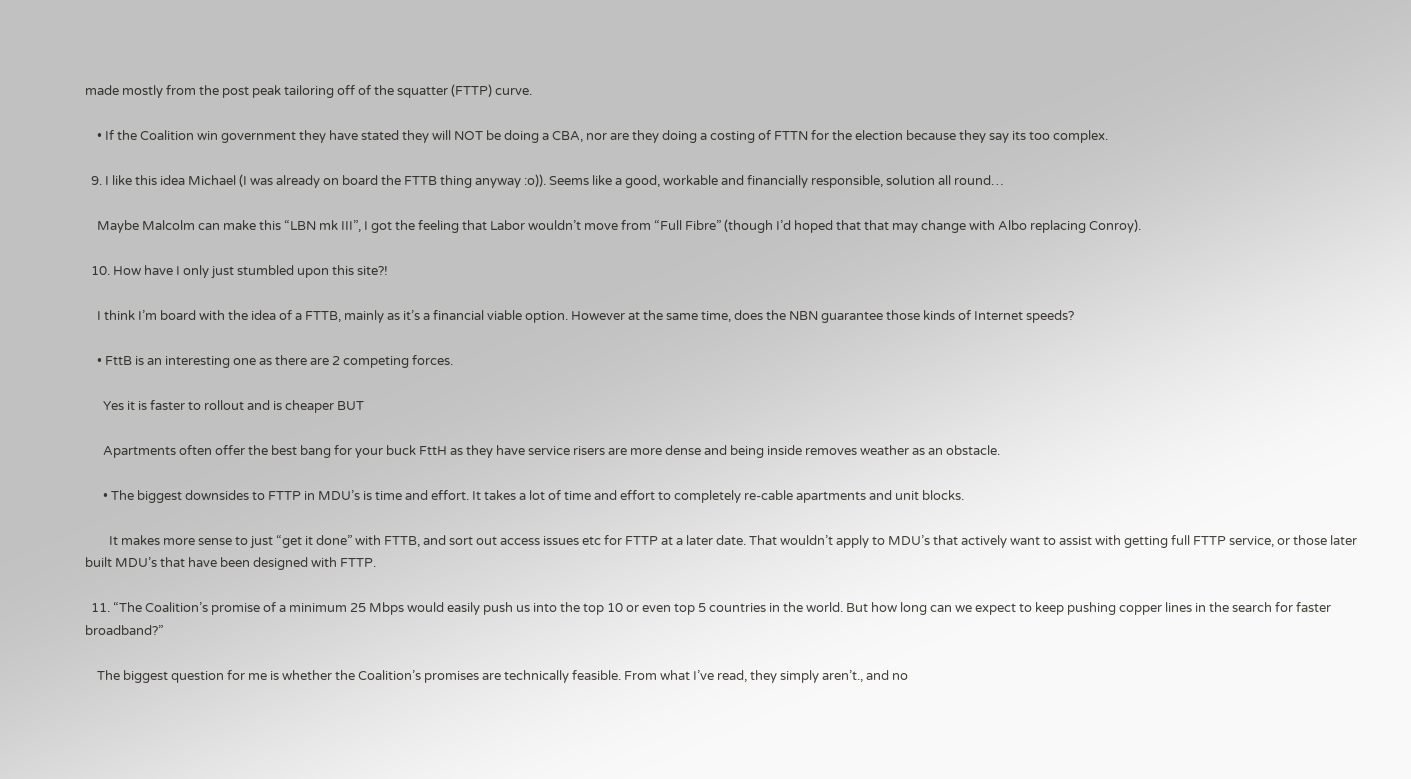made mostly from the post peak tailoring off of the squatter (FTTP) curve.

    • If the Coalition win government they have stated they will NOT be doing a CBA, nor are they doing a costing of FTTN for the election because they say its too complex.

  9. I like this idea Michael (I was already on board the FTTB thing anyway :o)). Seems like a good, workable and financially responsible, solution all round…

    Maybe Malcolm can make this “LBN mk III”, I got the feeling that Labor wouldn’t move from “Full Fibre” (though I’d hoped that that may change with Albo replacing Conroy).

  10. How have I only just stumbled upon this site?!

    I think I’m board with the idea of a FTTB, mainly as it’s a financial viable option. However at the same time, does the NBN guarantee those kinds of Internet speeds?

    • FttB is an interesting one as there are 2 competing forces.

      Yes it is faster to rollout and is cheaper BUT

      Apartments often offer the best bang for your buck FttH as they have service risers are more dense and being inside removes weather as an obstacle.

      • The biggest downsides to FTTP in MDU’s is time and effort. It takes a lot of time and effort to completely re-cable apartments and unit blocks.

        It makes more sense to just “get it done” with FTTB, and sort out access issues etc for FTTP at a later date. That wouldn’t apply to MDU’s that actively want to assist with getting full FTTP service, or those later built MDU’s that have been designed with FTTP.

  11. “The Coalition’s promise of a minimum 25 Mbps would easily push us into the top 10 or even top 5 countries in the world. But how long can we expect to keep pushing copper lines in the search for faster broadband?”

    The biggest question for me is whether the Coalition’s promises are technically feasible. From what I’ve read, they simply aren’t., and no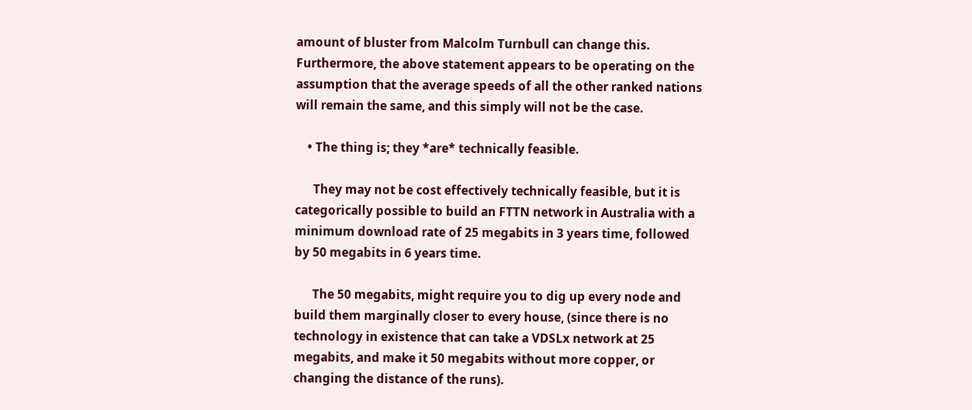amount of bluster from Malcolm Turnbull can change this. Furthermore, the above statement appears to be operating on the assumption that the average speeds of all the other ranked nations will remain the same, and this simply will not be the case.

    • The thing is; they *are* technically feasible.

      They may not be cost effectively technically feasible, but it is categorically possible to build an FTTN network in Australia with a minimum download rate of 25 megabits in 3 years time, followed by 50 megabits in 6 years time.

      The 50 megabits, might require you to dig up every node and build them marginally closer to every house, (since there is no technology in existence that can take a VDSLx network at 25 megabits, and make it 50 megabits without more copper, or changing the distance of the runs).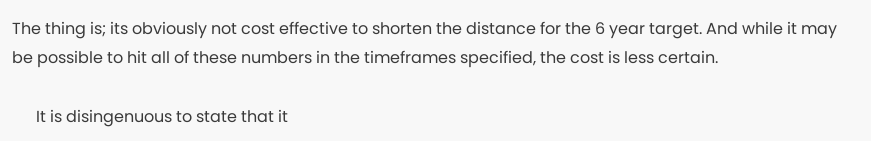The thing is; its obviously not cost effective to shorten the distance for the 6 year target. And while it may be possible to hit all of these numbers in the timeframes specified, the cost is less certain.

      It is disingenuous to state that it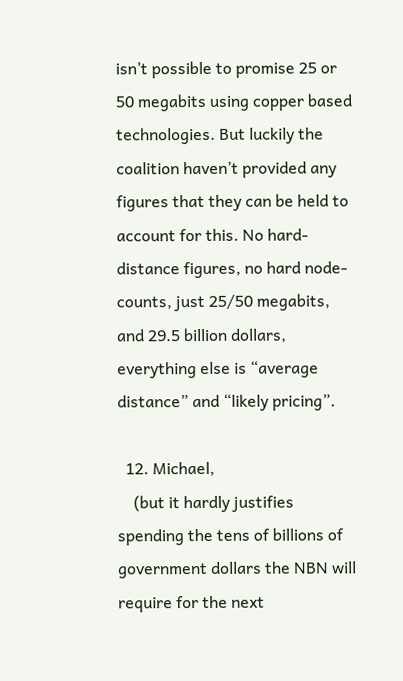isn’t possible to promise 25 or 50 megabits using copper based technologies. But luckily the coalition haven’t provided any figures that they can be held to account for this. No hard-distance figures, no hard node-counts, just 25/50 megabits, and 29.5 billion dollars, everything else is “average distance” and “likely pricing”.

  12. Michael,
    (but it hardly justifies spending the tens of billions of government dollars the NBN will require for the next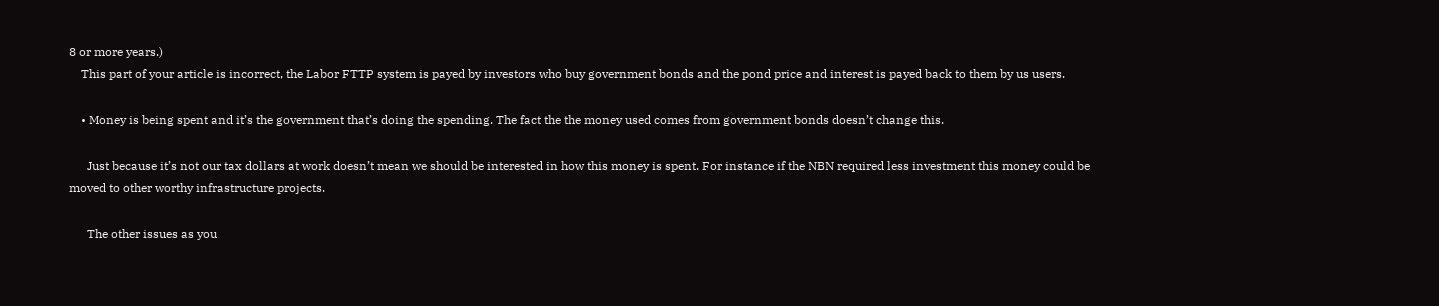8 or more years.)
    This part of your article is incorrect, the Labor FTTP system is payed by investors who buy government bonds and the pond price and interest is payed back to them by us users.

    • Money is being spent and it’s the government that’s doing the spending. The fact the the money used comes from government bonds doesn’t change this.

      Just because it’s not our tax dollars at work doesn’t mean we should be interested in how this money is spent. For instance if the NBN required less investment this money could be moved to other worthy infrastructure projects.

      The other issues as you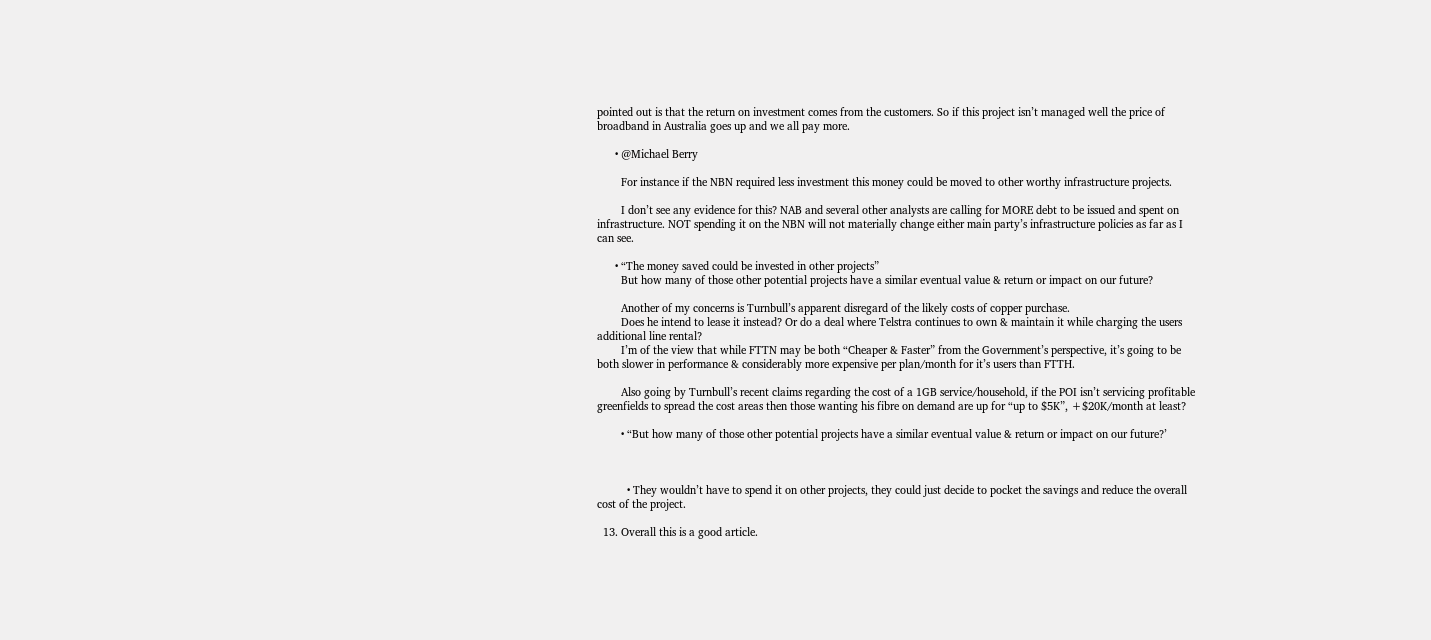pointed out is that the return on investment comes from the customers. So if this project isn’t managed well the price of broadband in Australia goes up and we all pay more.

      • @Michael Berry

        For instance if the NBN required less investment this money could be moved to other worthy infrastructure projects.

        I don’t see any evidence for this? NAB and several other analysts are calling for MORE debt to be issued and spent on infrastructure. NOT spending it on the NBN will not materially change either main party’s infrastructure policies as far as I can see.

      • “The money saved could be invested in other projects”
        But how many of those other potential projects have a similar eventual value & return or impact on our future?

        Another of my concerns is Turnbull’s apparent disregard of the likely costs of copper purchase.
        Does he intend to lease it instead? Or do a deal where Telstra continues to own & maintain it while charging the users additional line rental?
        I’m of the view that while FTTN may be both “Cheaper & Faster” from the Government’s perspective, it’s going to be both slower in performance & considerably more expensive per plan/month for it’s users than FTTH.

        Also going by Turnbull’s recent claims regarding the cost of a 1GB service/household, if the POI isn’t servicing profitable greenfields to spread the cost areas then those wanting his fibre on demand are up for “up to $5K”, +$20K/month at least?

        • “But how many of those other potential projects have a similar eventual value & return or impact on our future?’



          • They wouldn’t have to spend it on other projects, they could just decide to pocket the savings and reduce the overall cost of the project.

  13. Overall this is a good article.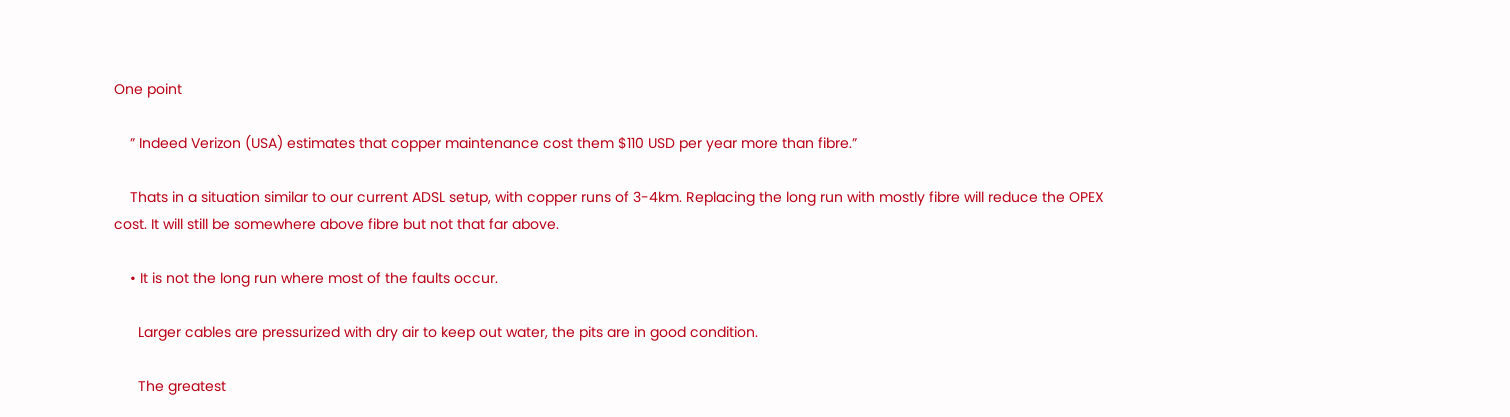One point

    ” Indeed Verizon (USA) estimates that copper maintenance cost them $110 USD per year more than fibre.”

    Thats in a situation similar to our current ADSL setup, with copper runs of 3-4km. Replacing the long run with mostly fibre will reduce the OPEX cost. It will still be somewhere above fibre but not that far above.

    • It is not the long run where most of the faults occur.

      Larger cables are pressurized with dry air to keep out water, the pits are in good condition.

      The greatest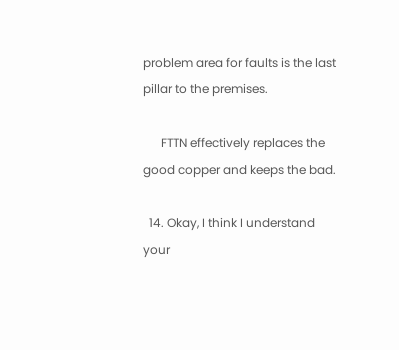problem area for faults is the last pillar to the premises.

      FTTN effectively replaces the good copper and keeps the bad.

  14. Okay, I think I understand your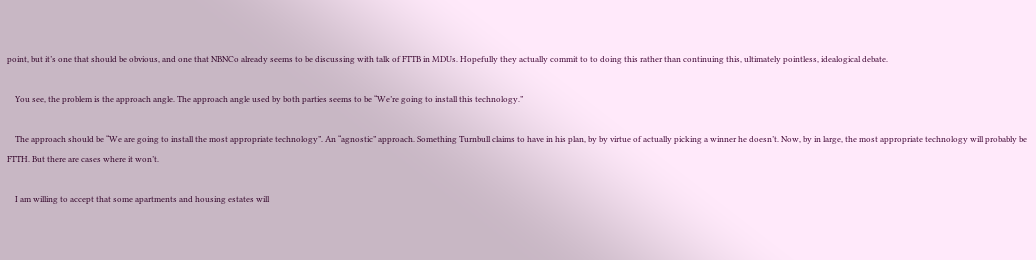point, but it’s one that should be obvious, and one that NBNCo already seems to be discussing with talk of FTTB in MDUs. Hopefully they actually commit to to doing this rather than continuing this, ultimately pointless, idealogical debate.

    You see, the problem is the approach angle. The approach angle used by both parties seems to be “We’re going to install this technology.”

    The approach should be “We are going to install the most appropriate technology”. An “agnostic” approach. Something Turnbull claims to have in his plan, by by virtue of actually picking a winner he doesn’t. Now, by in large, the most appropriate technology will probably be FTTH. But there are cases where it won’t.

    I am willing to accept that some apartments and housing estates will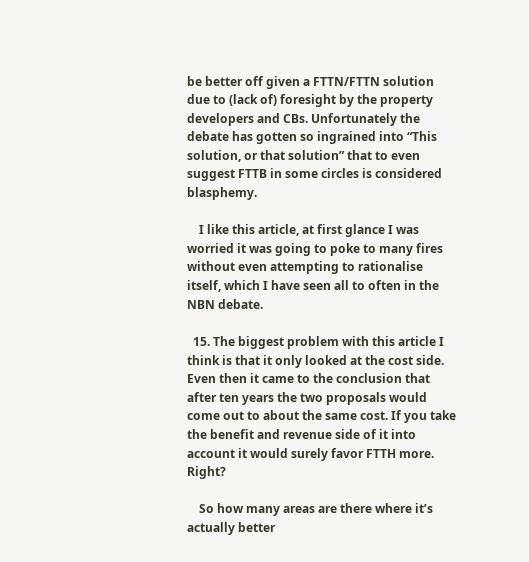be better off given a FTTN/FTTN solution due to (lack of) foresight by the property developers and CBs. Unfortunately the debate has gotten so ingrained into “This solution, or that solution” that to even suggest FTTB in some circles is considered blasphemy.

    I like this article, at first glance I was worried it was going to poke to many fires without even attempting to rationalise itself, which I have seen all to often in the NBN debate.

  15. The biggest problem with this article I think is that it only looked at the cost side. Even then it came to the conclusion that after ten years the two proposals would come out to about the same cost. If you take the benefit and revenue side of it into account it would surely favor FTTH more. Right?

    So how many areas are there where it’s actually better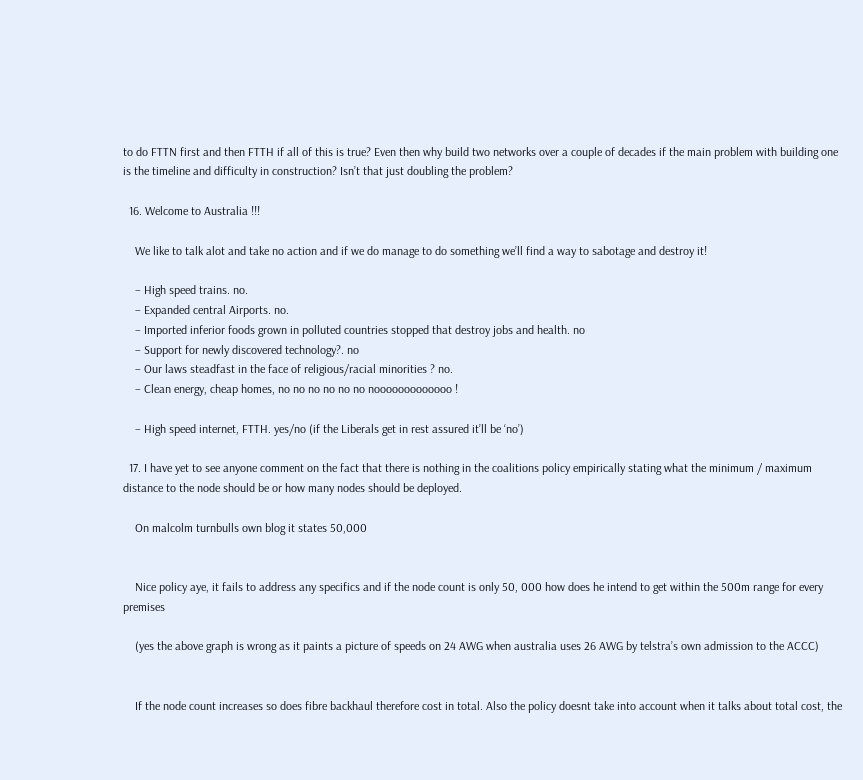to do FTTN first and then FTTH if all of this is true? Even then why build two networks over a couple of decades if the main problem with building one is the timeline and difficulty in construction? Isn’t that just doubling the problem?

  16. Welcome to Australia !!!

    We like to talk alot and take no action and if we do manage to do something we’ll find a way to sabotage and destroy it!

    – High speed trains. no.
    – Expanded central Airports. no.
    – Imported inferior foods grown in polluted countries stopped that destroy jobs and health. no
    – Support for newly discovered technology?. no
    – Our laws steadfast in the face of religious/racial minorities ? no.
    – Clean energy, cheap homes, no no no no no no nooooooooooooo !

    – High speed internet, FTTH. yes/no (if the Liberals get in rest assured it’ll be ‘no’)

  17. I have yet to see anyone comment on the fact that there is nothing in the coalitions policy empirically stating what the minimum / maximum distance to the node should be or how many nodes should be deployed.

    On malcolm turnbulls own blog it states 50,000


    Nice policy aye, it fails to address any specifics and if the node count is only 50, 000 how does he intend to get within the 500m range for every premises

    (yes the above graph is wrong as it paints a picture of speeds on 24 AWG when australia uses 26 AWG by telstra’s own admission to the ACCC)


    If the node count increases so does fibre backhaul therefore cost in total. Also the policy doesnt take into account when it talks about total cost, the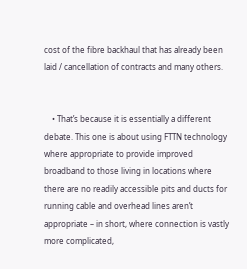cost of the fibre backhaul that has already been laid / cancellation of contracts and many others.


    • That’s because it is essentially a different debate. This one is about using FTTN technology where appropriate to provide improved broadband to those living in locations where there are no readily accessible pits and ducts for running cable and overhead lines aren’t appropriate – in short, where connection is vastly more complicated,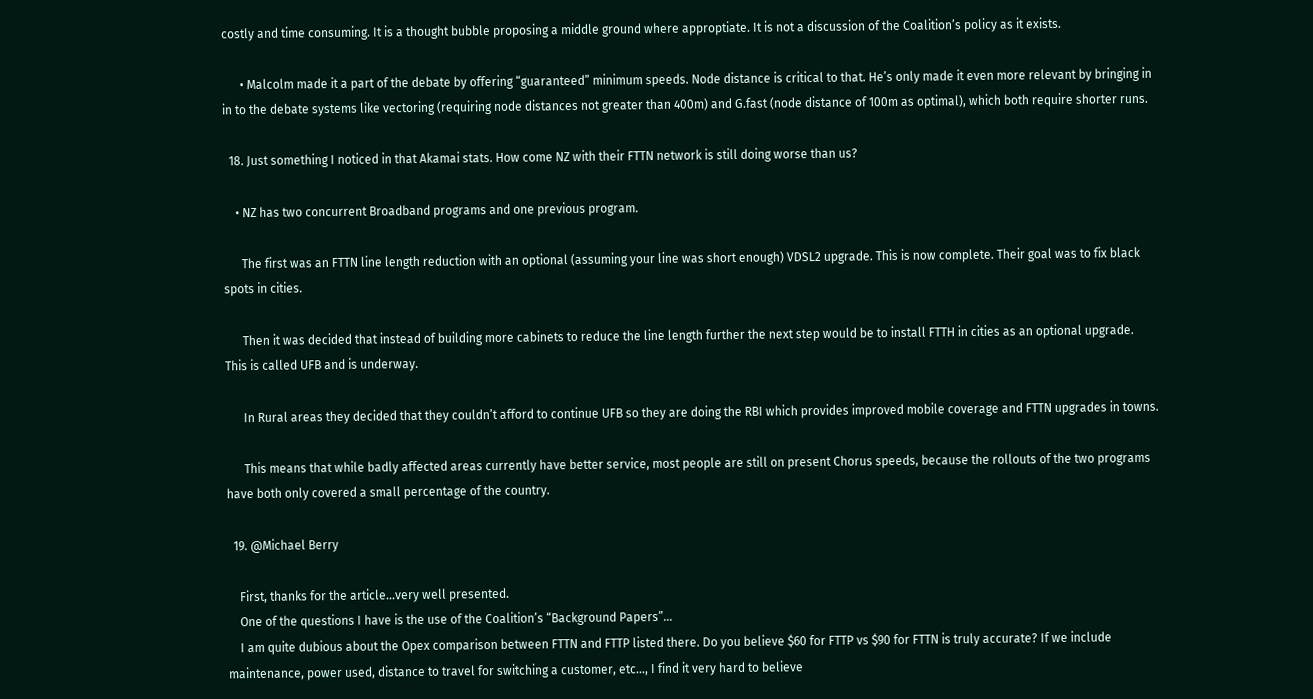costly and time consuming. It is a thought bubble proposing a middle ground where approptiate. It is not a discussion of the Coalition’s policy as it exists.

      • Malcolm made it a part of the debate by offering “guaranteed” minimum speeds. Node distance is critical to that. He’s only made it even more relevant by bringing in in to the debate systems like vectoring (requiring node distances not greater than 400m) and G.fast (node distance of 100m as optimal), which both require shorter runs.

  18. Just something I noticed in that Akamai stats. How come NZ with their FTTN network is still doing worse than us?

    • NZ has two concurrent Broadband programs and one previous program.

      The first was an FTTN line length reduction with an optional (assuming your line was short enough) VDSL2 upgrade. This is now complete. Their goal was to fix black spots in cities.

      Then it was decided that instead of building more cabinets to reduce the line length further the next step would be to install FTTH in cities as an optional upgrade. This is called UFB and is underway.

      In Rural areas they decided that they couldn’t afford to continue UFB so they are doing the RBI which provides improved mobile coverage and FTTN upgrades in towns.

      This means that while badly affected areas currently have better service, most people are still on present Chorus speeds, because the rollouts of the two programs have both only covered a small percentage of the country.

  19. @Michael Berry

    First, thanks for the article…very well presented.
    One of the questions I have is the use of the Coalition’s “Background Papers”…
    I am quite dubious about the Opex comparison between FTTN and FTTP listed there. Do you believe $60 for FTTP vs $90 for FTTN is truly accurate? If we include maintenance, power used, distance to travel for switching a customer, etc…, I find it very hard to believe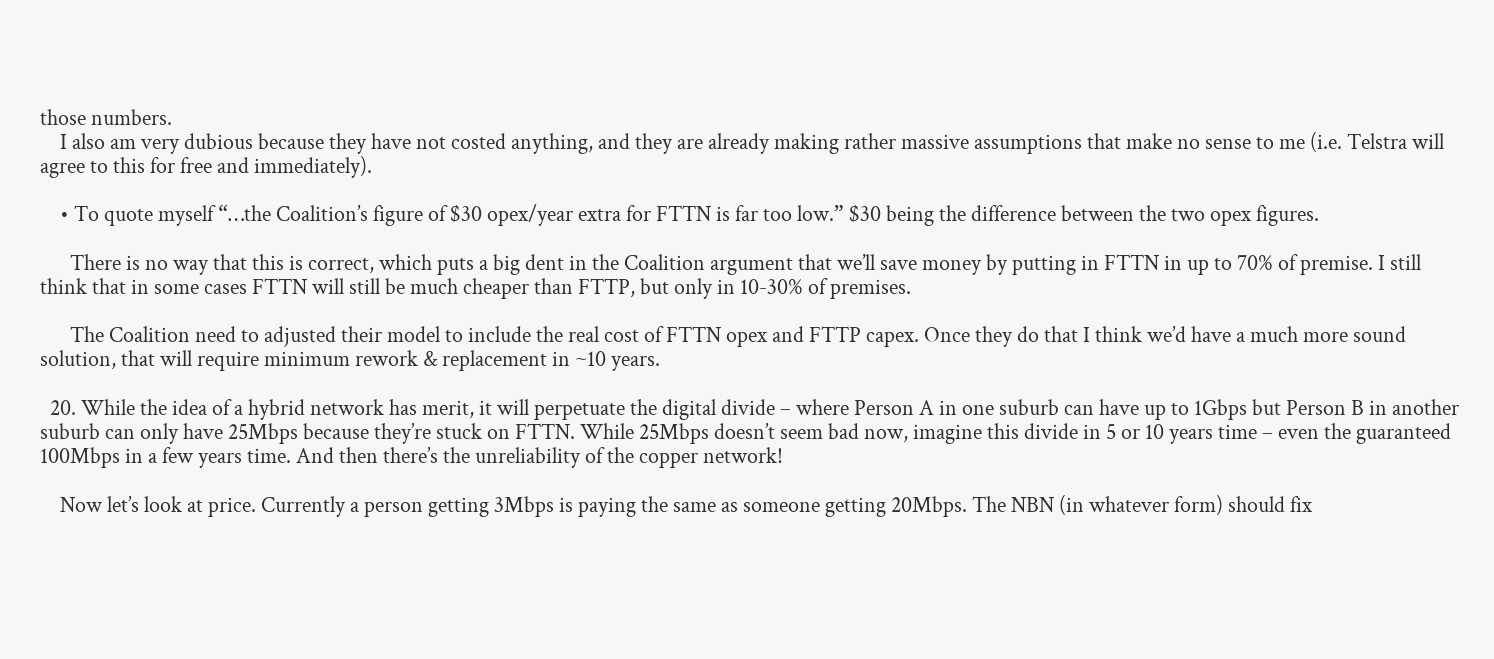those numbers.
    I also am very dubious because they have not costed anything, and they are already making rather massive assumptions that make no sense to me (i.e. Telstra will agree to this for free and immediately).

    • To quote myself “…the Coalition’s figure of $30 opex/year extra for FTTN is far too low.” $30 being the difference between the two opex figures.

      There is no way that this is correct, which puts a big dent in the Coalition argument that we’ll save money by putting in FTTN in up to 70% of premise. I still think that in some cases FTTN will still be much cheaper than FTTP, but only in 10-30% of premises.

      The Coalition need to adjusted their model to include the real cost of FTTN opex and FTTP capex. Once they do that I think we’d have a much more sound solution, that will require minimum rework & replacement in ~10 years.

  20. While the idea of a hybrid network has merit, it will perpetuate the digital divide – where Person A in one suburb can have up to 1Gbps but Person B in another suburb can only have 25Mbps because they’re stuck on FTTN. While 25Mbps doesn’t seem bad now, imagine this divide in 5 or 10 years time – even the guaranteed 100Mbps in a few years time. And then there’s the unreliability of the copper network!

    Now let’s look at price. Currently a person getting 3Mbps is paying the same as someone getting 20Mbps. The NBN (in whatever form) should fix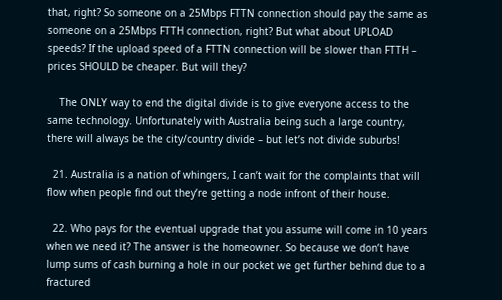that, right? So someone on a 25Mbps FTTN connection should pay the same as someone on a 25Mbps FTTH connection, right? But what about UPLOAD speeds? If the upload speed of a FTTN connection will be slower than FTTH – prices SHOULD be cheaper. But will they?

    The ONLY way to end the digital divide is to give everyone access to the same technology. Unfortunately with Australia being such a large country, there will always be the city/country divide – but let’s not divide suburbs!

  21. Australia is a nation of whingers, I can’t wait for the complaints that will flow when people find out they’re getting a node infront of their house.

  22. Who pays for the eventual upgrade that you assume will come in 10 years when we need it? The answer is the homeowner. So because we don’t have lump sums of cash burning a hole in our pocket we get further behind due to a fractured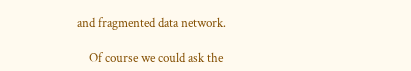and fragmented data network.

    Of course we could ask the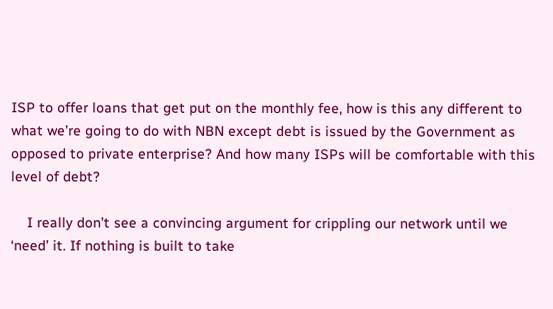ISP to offer loans that get put on the monthly fee, how is this any different to what we’re going to do with NBN except debt is issued by the Government as opposed to private enterprise? And how many ISPs will be comfortable with this level of debt?

    I really don’t see a convincing argument for crippling our network until we ‘need’ it. If nothing is built to take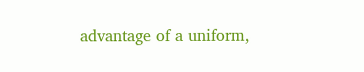advantage of a uniform,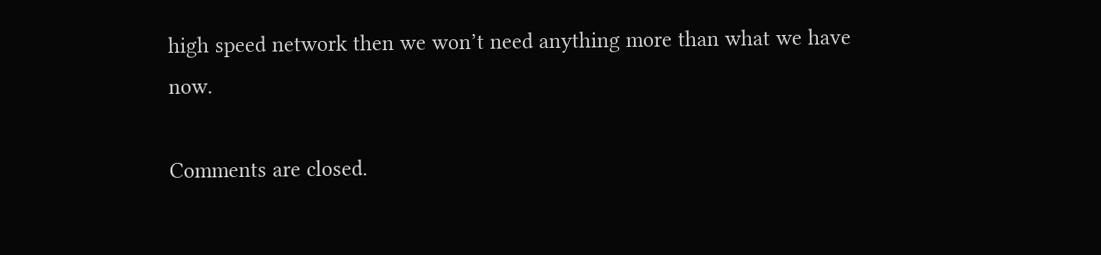high speed network then we won’t need anything more than what we have now.

Comments are closed.